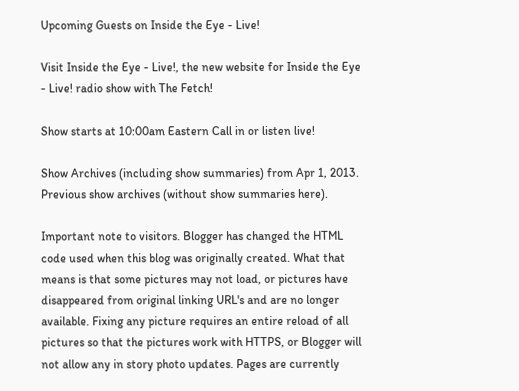Upcoming Guests on Inside the Eye - Live!

Visit Inside the Eye - Live!, the new website for Inside the Eye - Live! radio show with The Fetch!

Show starts at 10:00am Eastern Call in or listen live!

Show Archives (including show summaries) from Apr 1, 2013. Previous show archives (without show summaries here).

Important note to visitors. Blogger has changed the HTML code used when this blog was originally created. What that means is that some pictures may not load, or pictures have disappeared from original linking URL's and are no longer available. Fixing any picture requires an entire reload of all pictures so that the pictures work with HTTPS, or Blogger will not allow any in story photo updates. Pages are currently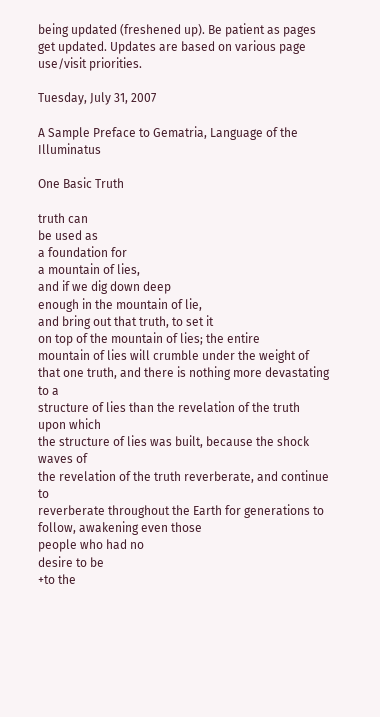being updated (freshened up). Be patient as pages get updated. Updates are based on various page use/visit priorities.

Tuesday, July 31, 2007

A Sample Preface to Gematria, Language of the Illuminatus

One Basic Truth

truth can
be used as
a foundation for
a mountain of lies,
and if we dig down deep
enough in the mountain of lie,
and bring out that truth, to set it
on top of the mountain of lies; the entire
mountain of lies will crumble under the weight of
that one truth, and there is nothing more devastating to a
structure of lies than the revelation of the truth upon which
the structure of lies was built, because the shock waves of
the revelation of the truth reverberate, and continue to
reverberate throughout the Earth for generations to
follow, awakening even those
people who had no
desire to be
+to the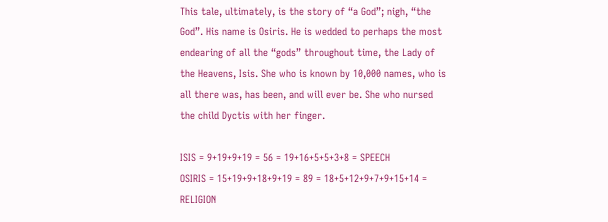This tale, ultimately, is the story of “a God”; nigh, “the God”. His name is Osiris. He is wedded to perhaps the most endearing of all the “gods” throughout time, the Lady of the Heavens, Isis. She who is known by 10,000 names, who is all there was, has been, and will ever be. She who nursed the child Dyctis with her finger.

ISIS = 9+19+9+19 = 56 = 19+16+5+5+3+8 = SPEECH
OSIRIS = 15+19+9+18+9+19 = 89 = 18+5+12+9+7+9+15+14 = RELIGION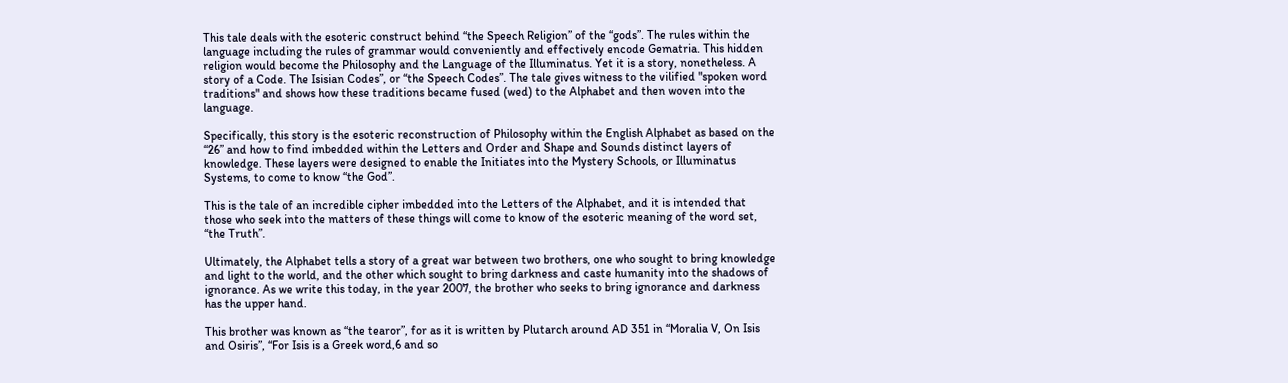This tale deals with the esoteric construct behind “the Speech Religion” of the “gods”. The rules within the language including the rules of grammar would conveniently and effectively encode Gematria. This hidden religion would become the Philosophy and the Language of the Illuminatus. Yet it is a story, nonetheless. A story of a Code. The Isisian Codes”, or “the Speech Codes”. The tale gives witness to the vilified "spoken word traditions" and shows how these traditions became fused (wed) to the Alphabet and then woven into the language.

Specifically, this story is the esoteric reconstruction of Philosophy within the English Alphabet as based on the “26” and how to find imbedded within the Letters and Order and Shape and Sounds distinct layers of knowledge. These layers were designed to enable the Initiates into the Mystery Schools, or Illuminatus Systems, to come to know “the God”.

This is the tale of an incredible cipher imbedded into the Letters of the Alphabet, and it is intended that those who seek into the matters of these things will come to know of the esoteric meaning of the word set, “the Truth”.

Ultimately, the Alphabet tells a story of a great war between two brothers, one who sought to bring knowledge and light to the world, and the other which sought to bring darkness and caste humanity into the shadows of ignorance. As we write this today, in the year 2007, the brother who seeks to bring ignorance and darkness has the upper hand.

This brother was known as “the tearor”, for as it is written by Plutarch around AD 351 in “Moralia V, On Isis and Osiris”, “For Isis is a Greek word,6 and so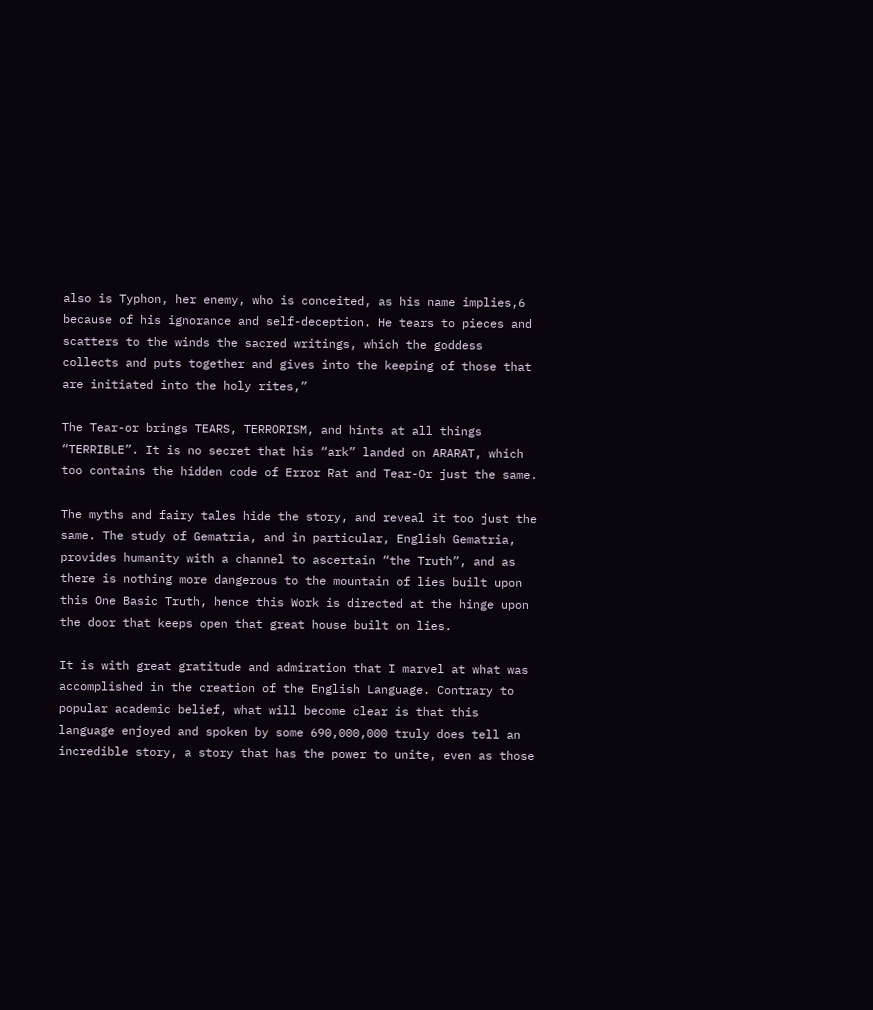also is Typhon, her enemy, who is conceited, as his name implies,6 because of his ignorance and self-deception. He tears to pieces and scatters to the winds the sacred writings, which the goddess collects and puts together and gives into the keeping of those that are initiated into the holy rites,”

The Tear-or brings TEARS, TERRORISM, and hints at all things “TERRIBLE”. It is no secret that his “ark” landed on ARARAT, which too contains the hidden code of Error Rat and Tear-Or just the same.

The myths and fairy tales hide the story, and reveal it too just the same. The study of Gematria, and in particular, English Gematria, provides humanity with a channel to ascertain “the Truth”, and as there is nothing more dangerous to the mountain of lies built upon this One Basic Truth, hence this Work is directed at the hinge upon the door that keeps open that great house built on lies.

It is with great gratitude and admiration that I marvel at what was accomplished in the creation of the English Language. Contrary to popular academic belief, what will become clear is that this language enjoyed and spoken by some 690,000,000 truly does tell an incredible story, a story that has the power to unite, even as those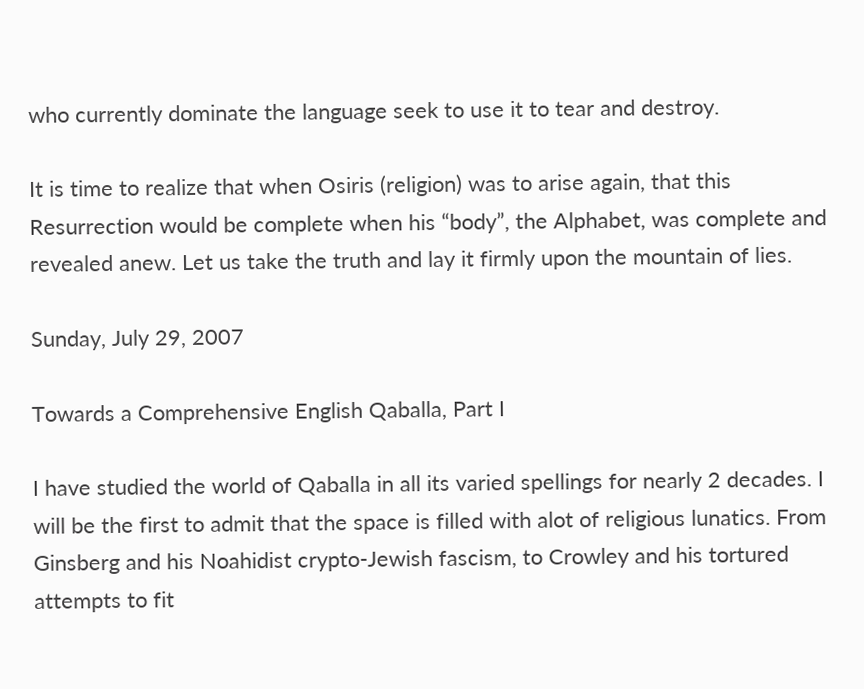who currently dominate the language seek to use it to tear and destroy.

It is time to realize that when Osiris (religion) was to arise again, that this Resurrection would be complete when his “body”, the Alphabet, was complete and revealed anew. Let us take the truth and lay it firmly upon the mountain of lies.

Sunday, July 29, 2007

Towards a Comprehensive English Qaballa, Part I

I have studied the world of Qaballa in all its varied spellings for nearly 2 decades. I will be the first to admit that the space is filled with alot of religious lunatics. From Ginsberg and his Noahidist crypto-Jewish fascism, to Crowley and his tortured attempts to fit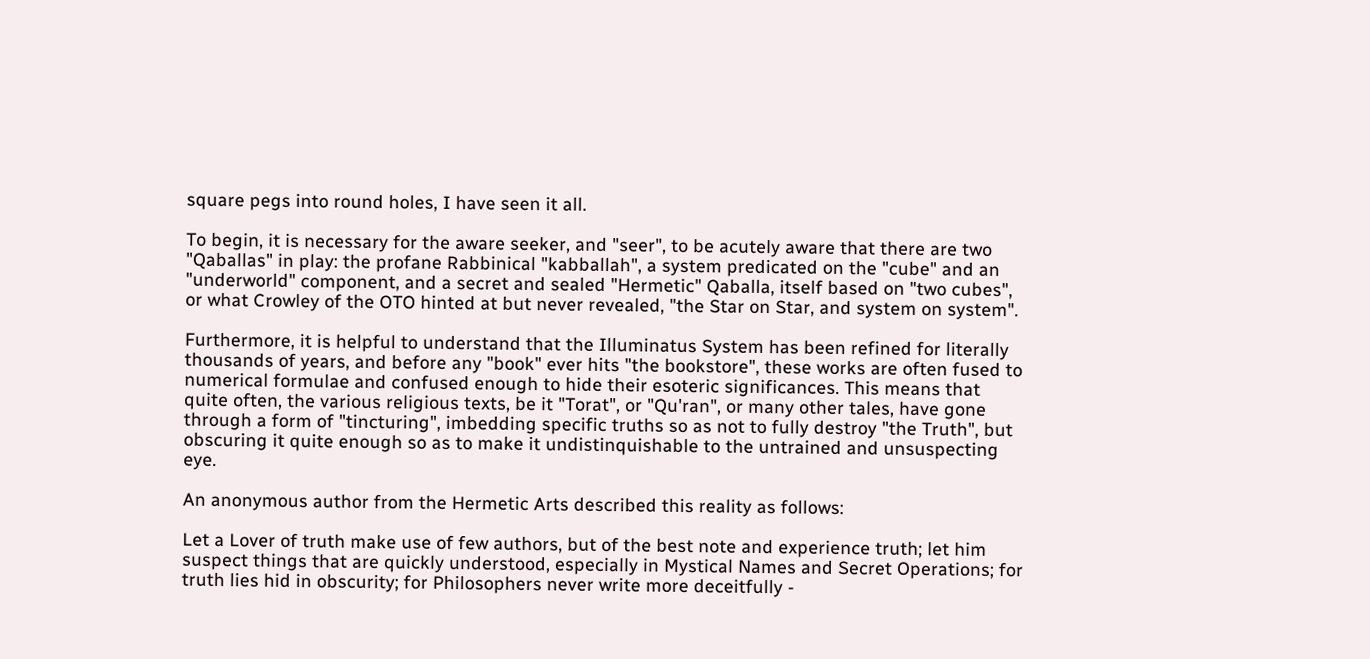square pegs into round holes, I have seen it all.

To begin, it is necessary for the aware seeker, and "seer", to be acutely aware that there are two "Qaballas" in play: the profane Rabbinical "kabballah", a system predicated on the "cube" and an "underworld" component, and a secret and sealed "Hermetic" Qaballa, itself based on "two cubes", or what Crowley of the OTO hinted at but never revealed, "the Star on Star, and system on system".

Furthermore, it is helpful to understand that the Illuminatus System has been refined for literally thousands of years, and before any "book" ever hits "the bookstore", these works are often fused to numerical formulae and confused enough to hide their esoteric significances. This means that quite often, the various religious texts, be it "Torat", or "Qu'ran", or many other tales, have gone through a form of "tincturing", imbedding specific truths so as not to fully destroy "the Truth", but obscuring it quite enough so as to make it undistinquishable to the untrained and unsuspecting eye.

An anonymous author from the Hermetic Arts described this reality as follows:

Let a Lover of truth make use of few authors, but of the best note and experience truth; let him suspect things that are quickly understood, especially in Mystical Names and Secret Operations; for truth lies hid in obscurity; for Philosophers never write more deceitfully -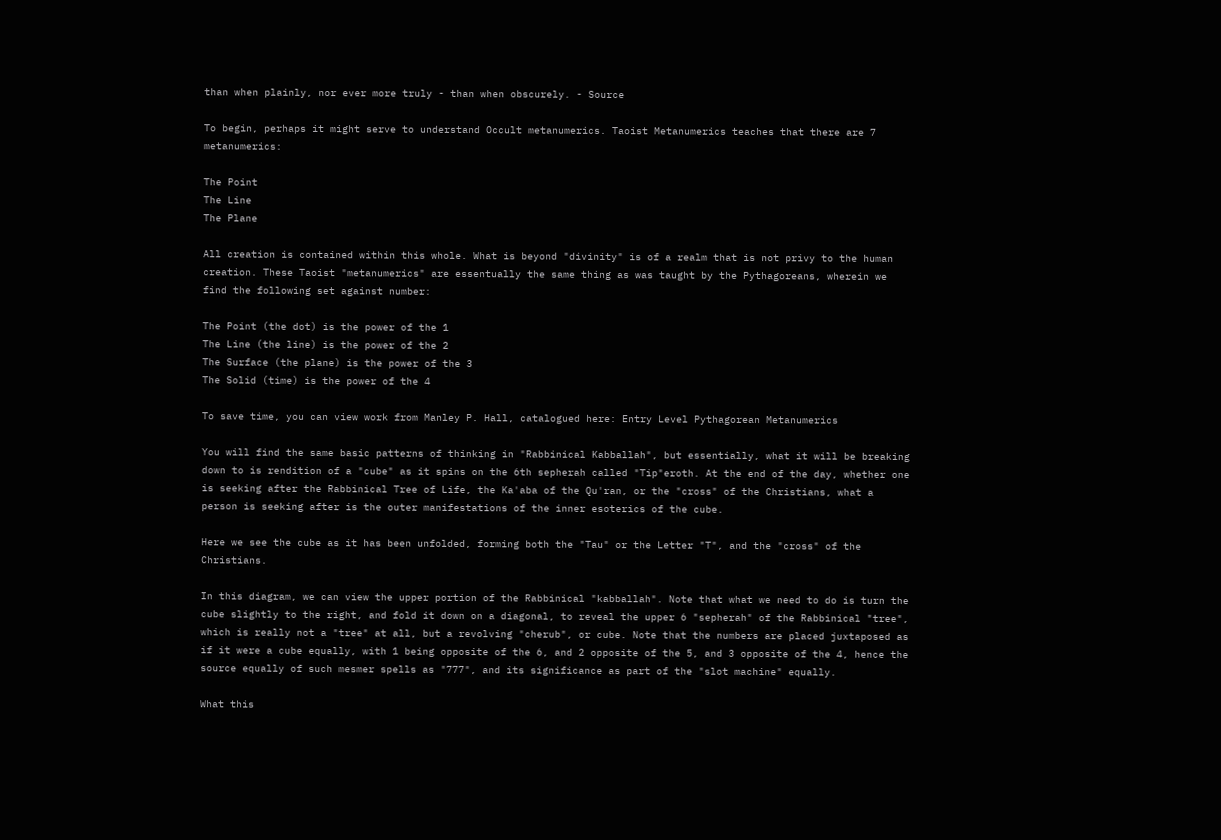than when plainly, nor ever more truly - than when obscurely. - Source

To begin, perhaps it might serve to understand Occult metanumerics. Taoist Metanumerics teaches that there are 7 metanumerics:

The Point
The Line
The Plane

All creation is contained within this whole. What is beyond "divinity" is of a realm that is not privy to the human creation. These Taoist "metanumerics" are essentually the same thing as was taught by the Pythagoreans, wherein we find the following set against number:

The Point (the dot) is the power of the 1
The Line (the line) is the power of the 2
The Surface (the plane) is the power of the 3
The Solid (time) is the power of the 4

To save time, you can view work from Manley P. Hall, catalogued here: Entry Level Pythagorean Metanumerics

You will find the same basic patterns of thinking in "Rabbinical Kabballah", but essentially, what it will be breaking down to is rendition of a "cube" as it spins on the 6th sepherah called "Tip"eroth. At the end of the day, whether one is seeking after the Rabbinical Tree of Life, the Ka'aba of the Qu'ran, or the "cross" of the Christians, what a person is seeking after is the outer manifestations of the inner esoterics of the cube.

Here we see the cube as it has been unfolded, forming both the "Tau" or the Letter "T", and the "cross" of the Christians.

In this diagram, we can view the upper portion of the Rabbinical "kabballah". Note that what we need to do is turn the cube slightly to the right, and fold it down on a diagonal, to reveal the upper 6 "sepherah" of the Rabbinical "tree", which is really not a "tree" at all, but a revolving "cherub", or cube. Note that the numbers are placed juxtaposed as if it were a cube equally, with 1 being opposite of the 6, and 2 opposite of the 5, and 3 opposite of the 4, hence the source equally of such mesmer spells as "777", and its significance as part of the "slot machine" equally.

What this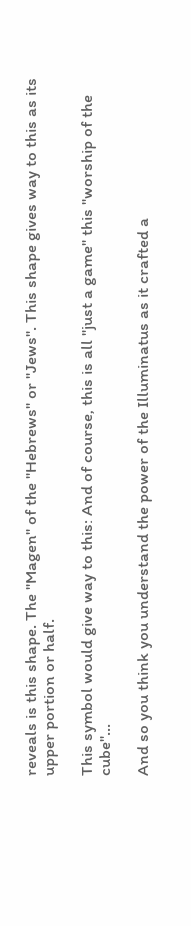reveals is this shape. The "Magen" of the "Hebrews" or "Jews". This shape gives way to this as its upper portion or half.

This symbol would give way to this: And of course, this is all "just a game" this "worship of the cube"...

And so you think you understand the power of the Illuminatus as it crafted a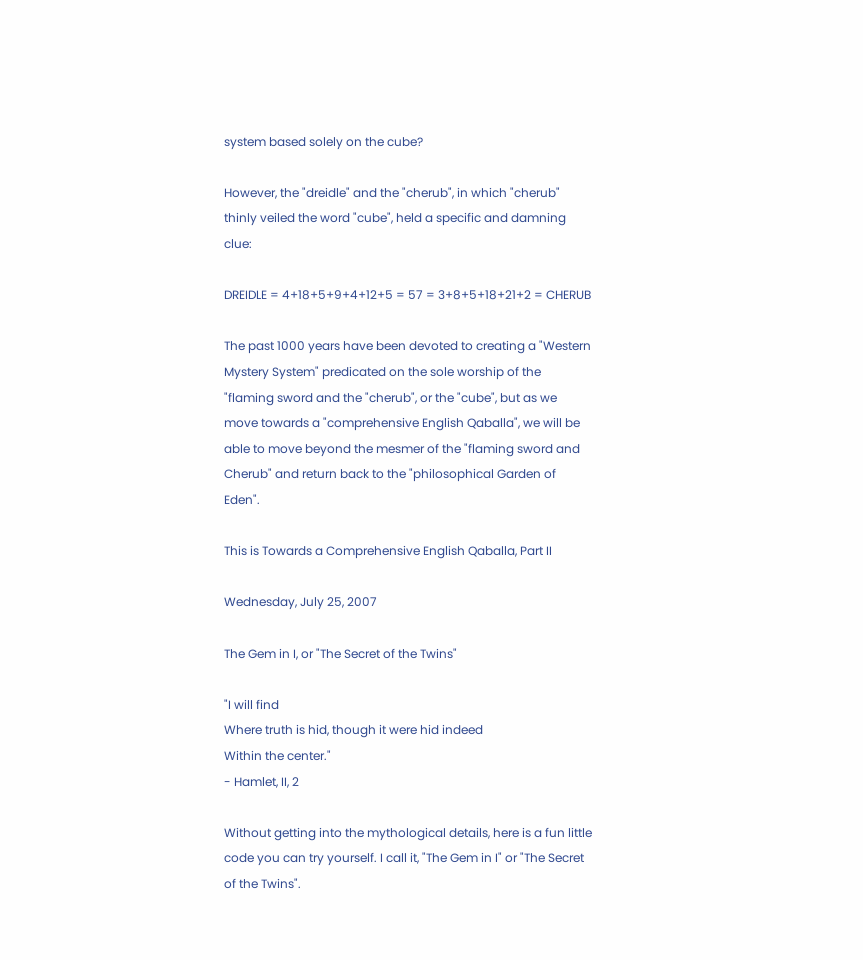system based solely on the cube?

However, the "dreidle" and the "cherub", in which "cherub" thinly veiled the word "cube", held a specific and damning clue:

DREIDLE = 4+18+5+9+4+12+5 = 57 = 3+8+5+18+21+2 = CHERUB

The past 1000 years have been devoted to creating a "Western Mystery System" predicated on the sole worship of the "flaming sword and the "cherub", or the "cube", but as we move towards a "comprehensive English Qaballa", we will be able to move beyond the mesmer of the "flaming sword and Cherub" and return back to the "philosophical Garden of Eden".

This is Towards a Comprehensive English Qaballa, Part II

Wednesday, July 25, 2007

The Gem in I, or "The Secret of the Twins"

"I will find
Where truth is hid, though it were hid indeed
Within the center."
- Hamlet, II, 2

Without getting into the mythological details, here is a fun little code you can try yourself. I call it, "The Gem in I" or "The Secret of the Twins".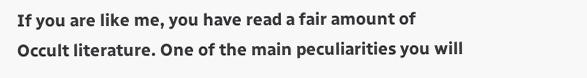If you are like me, you have read a fair amount of Occult literature. One of the main peculiarities you will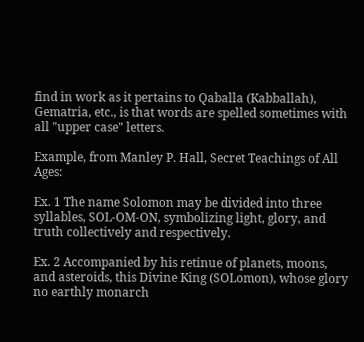find in work as it pertains to Qaballa (Kabballah), Gematria, etc., is that words are spelled sometimes with all "upper case" letters.

Example, from Manley P. Hall, Secret Teachings of All Ages:

Ex. 1 The name Solomon may be divided into three syllables, SOL-OM-ON, symbolizing light, glory, and truth collectively and respectively.

Ex. 2 Accompanied by his retinue of planets, moons, and asteroids, this Divine King (SOLomon), whose glory no earthly monarch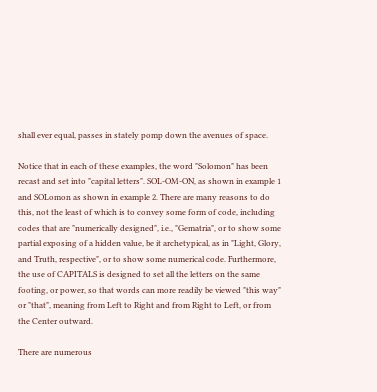shall ever equal, passes in stately pomp down the avenues of space.

Notice that in each of these examples, the word "Solomon" has been recast and set into "capital letters". SOL-OM-ON, as shown in example 1 and SOLomon as shown in example 2. There are many reasons to do this, not the least of which is to convey some form of code, including codes that are "numerically designed", i.e., "Gematria", or to show some partial exposing of a hidden value, be it archetypical, as in "Light, Glory, and Truth, respective", or to show some numerical code. Furthermore, the use of CAPITALS is designed to set all the letters on the same footing, or power, so that words can more readily be viewed "this way" or "that", meaning from Left to Right and from Right to Left, or from the Center outward.

There are numerous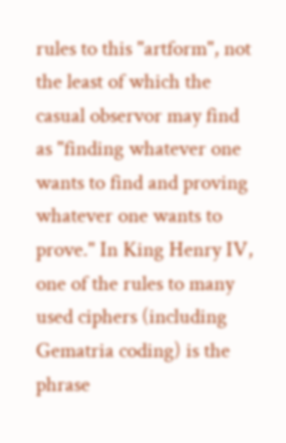rules to this "artform", not the least of which the casual observor may find as "finding whatever one wants to find and proving whatever one wants to prove." In King Henry IV, one of the rules to many used ciphers (including Gematria coding) is the phrase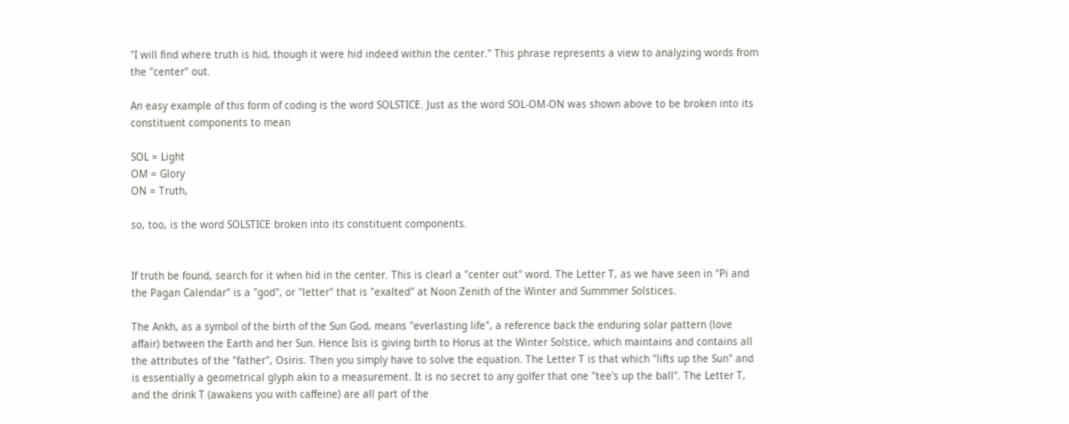"I will find where truth is hid, though it were hid indeed within the center." This phrase represents a view to analyzing words from the "center" out.

An easy example of this form of coding is the word SOLSTICE. Just as the word SOL-OM-ON was shown above to be broken into its constituent components to mean

SOL = Light
OM = Glory
ON = Truth,

so, too, is the word SOLSTICE broken into its constituent components.


If truth be found, search for it when hid in the center. This is clearl a "center out" word. The Letter T, as we have seen in "Pi and the Pagan Calendar" is a "god", or "letter" that is "exalted" at Noon Zenith of the Winter and Summmer Solstices.

The Ankh, as a symbol of the birth of the Sun God, means "everlasting life", a reference back the enduring solar pattern (love affair) between the Earth and her Sun. Hence Isis is giving birth to Horus at the Winter Solstice, which maintains and contains all the attributes of the "father", Osiris. Then you simply have to solve the equation. The Letter T is that which "lifts up the Sun" and is essentially a geometrical glyph akin to a measurement. It is no secret to any golfer that one "tee's up the ball". The Letter T, and the drink T (awakens you with caffeine) are all part of the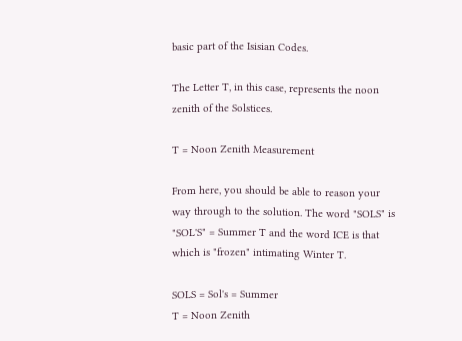basic part of the Isisian Codes.

The Letter T, in this case, represents the noon zenith of the Solstices.

T = Noon Zenith Measurement

From here, you should be able to reason your way through to the solution. The word "SOLS" is "SOL'S" = Summer T and the word ICE is that which is "frozen" intimating Winter T.

SOLS = Sol's = Summer
T = Noon Zenith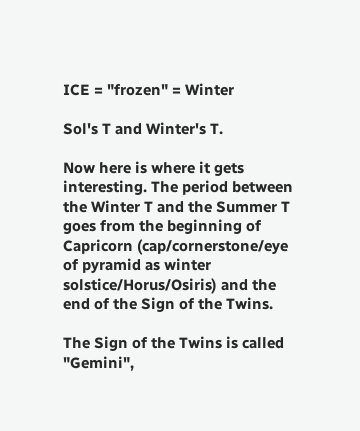ICE = "frozen" = Winter

Sol's T and Winter's T.

Now here is where it gets interesting. The period between the Winter T and the Summer T goes from the beginning of Capricorn (cap/cornerstone/eye of pyramid as winter solstice/Horus/Osiris) and the end of the Sign of the Twins.

The Sign of the Twins is called "Gemini",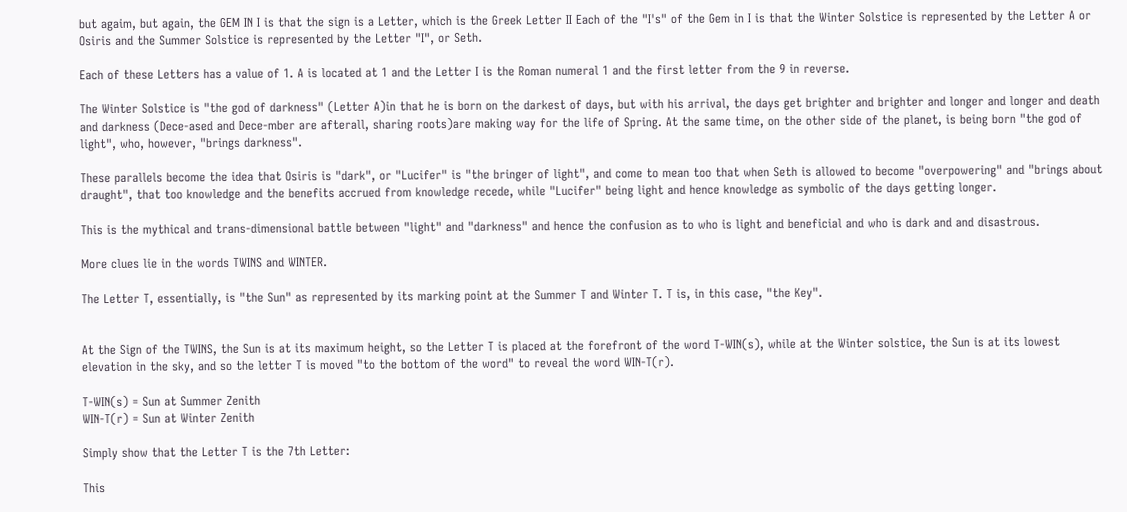but agaim, but again, the GEM IN I is that the sign is a Letter, which is the Greek Letter II Each of the "I's" of the Gem in I is that the Winter Solstice is represented by the Letter A or Osiris and the Summer Solstice is represented by the Letter "I", or Seth.

Each of these Letters has a value of 1. A is located at 1 and the Letter I is the Roman numeral 1 and the first letter from the 9 in reverse.

The Winter Solstice is "the god of darkness" (Letter A)in that he is born on the darkest of days, but with his arrival, the days get brighter and brighter and longer and longer and death and darkness (Dece-ased and Dece-mber are afterall, sharing roots)are making way for the life of Spring. At the same time, on the other side of the planet, is being born "the god of light", who, however, "brings darkness".

These parallels become the idea that Osiris is "dark", or "Lucifer" is "the bringer of light", and come to mean too that when Seth is allowed to become "overpowering" and "brings about draught", that too knowledge and the benefits accrued from knowledge recede, while "Lucifer" being light and hence knowledge as symbolic of the days getting longer.

This is the mythical and trans-dimensional battle between "light" and "darkness" and hence the confusion as to who is light and beneficial and who is dark and and disastrous.

More clues lie in the words TWINS and WINTER.

The Letter T, essentially, is "the Sun" as represented by its marking point at the Summer T and Winter T. T is, in this case, "the Key".


At the Sign of the TWINS, the Sun is at its maximum height, so the Letter T is placed at the forefront of the word T-WIN(s), while at the Winter solstice, the Sun is at its lowest elevation in the sky, and so the letter T is moved "to the bottom of the word" to reveal the word WIN-T(r).

T-WIN(s) = Sun at Summer Zenith
WIN-T(r) = Sun at Winter Zenith

Simply show that the Letter T is the 7th Letter:

This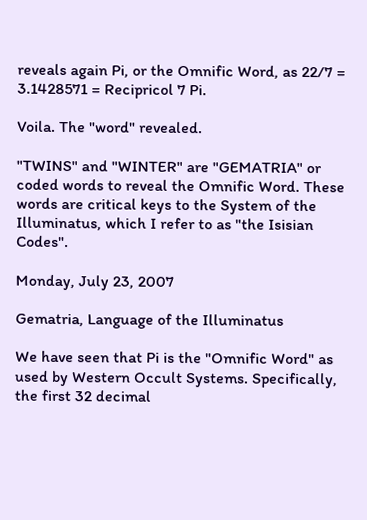reveals again Pi, or the Omnific Word, as 22/7 = 3.1428571 = Recipricol 7 Pi.

Voila. The "word" revealed.

"TWINS" and "WINTER" are "GEMATRIA" or coded words to reveal the Omnific Word. These words are critical keys to the System of the Illuminatus, which I refer to as "the Isisian Codes".

Monday, July 23, 2007

Gematria, Language of the Illuminatus

We have seen that Pi is the "Omnific Word" as used by Western Occult Systems. Specifically, the first 32 decimal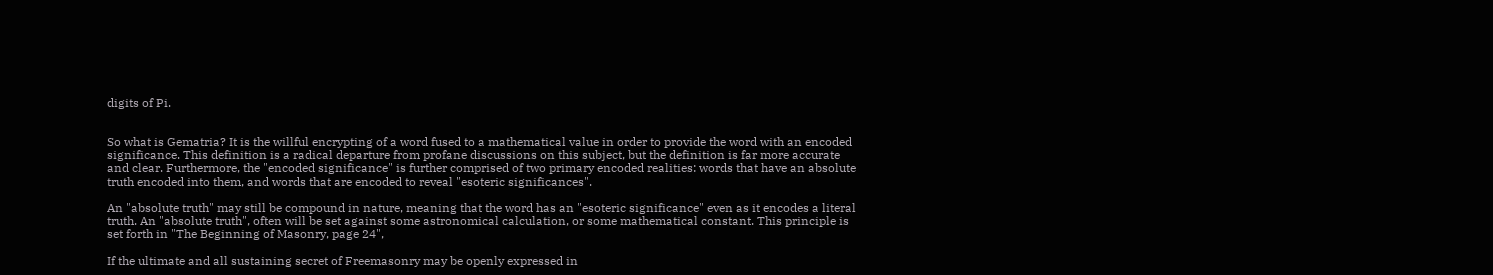digits of Pi.


So what is Gematria? It is the willful encrypting of a word fused to a mathematical value in order to provide the word with an encoded significance. This definition is a radical departure from profane discussions on this subject, but the definition is far more accurate and clear. Furthermore, the "encoded significance" is further comprised of two primary encoded realities: words that have an absolute truth encoded into them, and words that are encoded to reveal "esoteric significances".

An "absolute truth" may still be compound in nature, meaning that the word has an "esoteric significance" even as it encodes a literal truth. An "absolute truth", often will be set against some astronomical calculation, or some mathematical constant. This principle is set forth in "The Beginning of Masonry, page 24",

If the ultimate and all sustaining secret of Freemasonry may be openly expressed in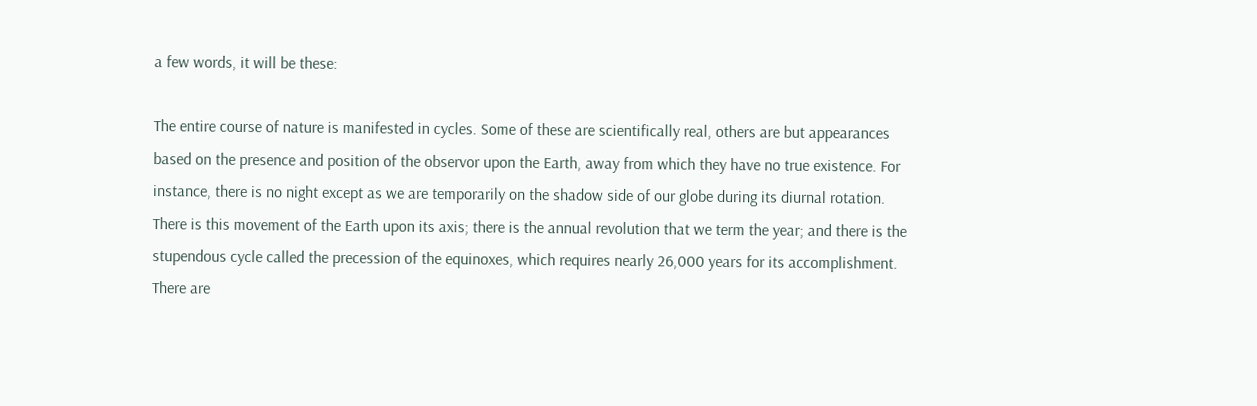a few words, it will be these:

The entire course of nature is manifested in cycles. Some of these are scientifically real, others are but appearances based on the presence and position of the observor upon the Earth, away from which they have no true existence. For instance, there is no night except as we are temporarily on the shadow side of our globe during its diurnal rotation. There is this movement of the Earth upon its axis; there is the annual revolution that we term the year; and there is the stupendous cycle called the precession of the equinoxes, which requires nearly 26,000 years for its accomplishment. There are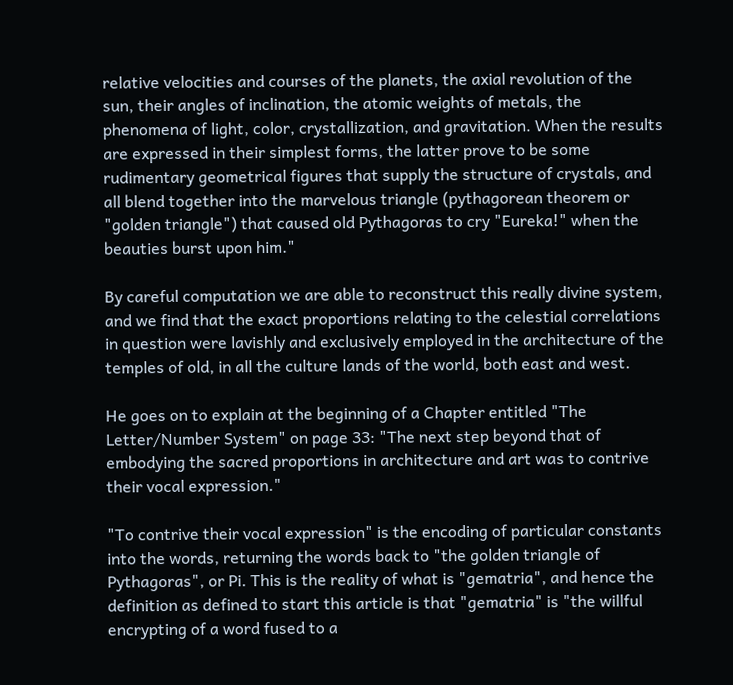relative velocities and courses of the planets, the axial revolution of the sun, their angles of inclination, the atomic weights of metals, the phenomena of light, color, crystallization, and gravitation. When the results are expressed in their simplest forms, the latter prove to be some rudimentary geometrical figures that supply the structure of crystals, and all blend together into the marvelous triangle (pythagorean theorem or "golden triangle") that caused old Pythagoras to cry "Eureka!" when the beauties burst upon him."

By careful computation we are able to reconstruct this really divine system, and we find that the exact proportions relating to the celestial correlations in question were lavishly and exclusively employed in the architecture of the temples of old, in all the culture lands of the world, both east and west.

He goes on to explain at the beginning of a Chapter entitled "The Letter/Number System" on page 33: "The next step beyond that of embodying the sacred proportions in architecture and art was to contrive their vocal expression."

"To contrive their vocal expression" is the encoding of particular constants into the words, returning the words back to "the golden triangle of Pythagoras", or Pi. This is the reality of what is "gematria", and hence the definition as defined to start this article is that "gematria" is "the willful encrypting of a word fused to a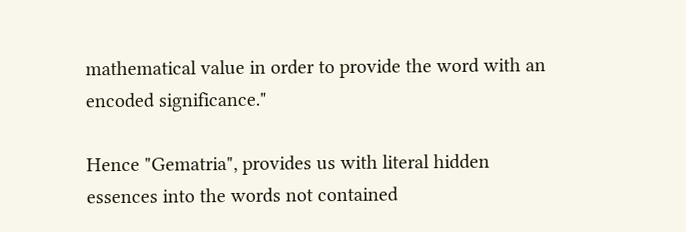mathematical value in order to provide the word with an encoded significance."

Hence "Gematria", provides us with literal hidden essences into the words not contained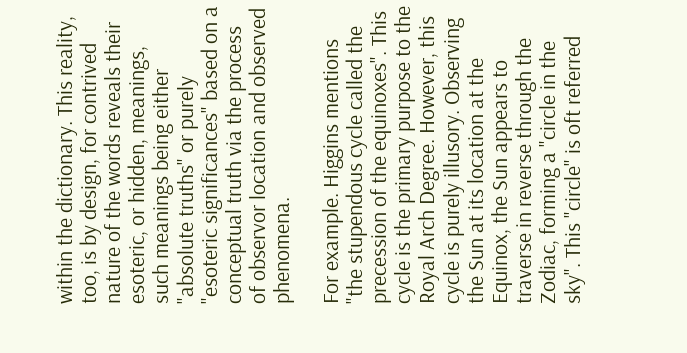within the dictionary. This reality, too, is by design, for contrived nature of the words reveals their esoteric, or hidden, meanings, such meanings being either "absolute truths" or purely "esoteric significances" based on a conceptual truth via the process of observor location and observed phenomena.

For example. Higgins mentions "the stupendous cycle called the precession of the equinoxes". This cycle is the primary purpose to the Royal Arch Degree. However, this cycle is purely illusory. Observing the Sun at its location at the Equinox, the Sun appears to traverse in reverse through the Zodiac, forming a "circle in the sky". This "circle" is oft referred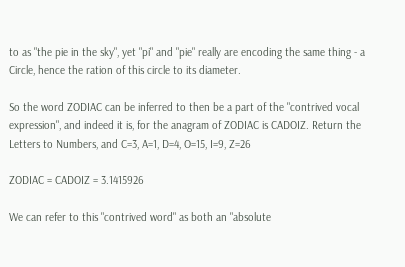to as "the pie in the sky", yet "pi" and "pie" really are encoding the same thing - a Circle, hence the ration of this circle to its diameter.

So the word ZODIAC can be inferred to then be a part of the "contrived vocal expression", and indeed it is, for the anagram of ZODIAC is CADOIZ. Return the Letters to Numbers, and C=3, A=1, D=4, O=15, I=9, Z=26

ZODIAC = CADOIZ = 3.1415926

We can refer to this "contrived word" as both an "absolute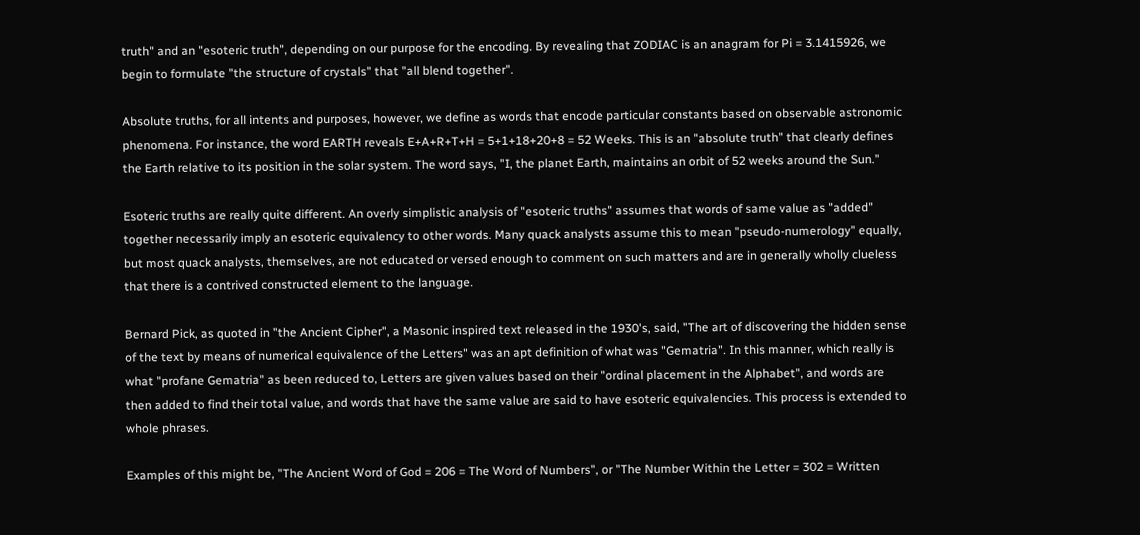truth" and an "esoteric truth", depending on our purpose for the encoding. By revealing that ZODIAC is an anagram for Pi = 3.1415926, we begin to formulate "the structure of crystals" that "all blend together".

Absolute truths, for all intents and purposes, however, we define as words that encode particular constants based on observable astronomic phenomena. For instance, the word EARTH reveals E+A+R+T+H = 5+1+18+20+8 = 52 Weeks. This is an "absolute truth" that clearly defines the Earth relative to its position in the solar system. The word says, "I, the planet Earth, maintains an orbit of 52 weeks around the Sun."

Esoteric truths are really quite different. An overly simplistic analysis of "esoteric truths" assumes that words of same value as "added" together necessarily imply an esoteric equivalency to other words. Many quack analysts assume this to mean "pseudo-numerology" equally, but most quack analysts, themselves, are not educated or versed enough to comment on such matters and are in generally wholly clueless that there is a contrived constructed element to the language.

Bernard Pick, as quoted in "the Ancient Cipher", a Masonic inspired text released in the 1930's, said, "The art of discovering the hidden sense of the text by means of numerical equivalence of the Letters" was an apt definition of what was "Gematria". In this manner, which really is what "profane Gematria" as been reduced to, Letters are given values based on their "ordinal placement in the Alphabet", and words are then added to find their total value, and words that have the same value are said to have esoteric equivalencies. This process is extended to whole phrases.

Examples of this might be, "The Ancient Word of God = 206 = The Word of Numbers", or "The Number Within the Letter = 302 = Written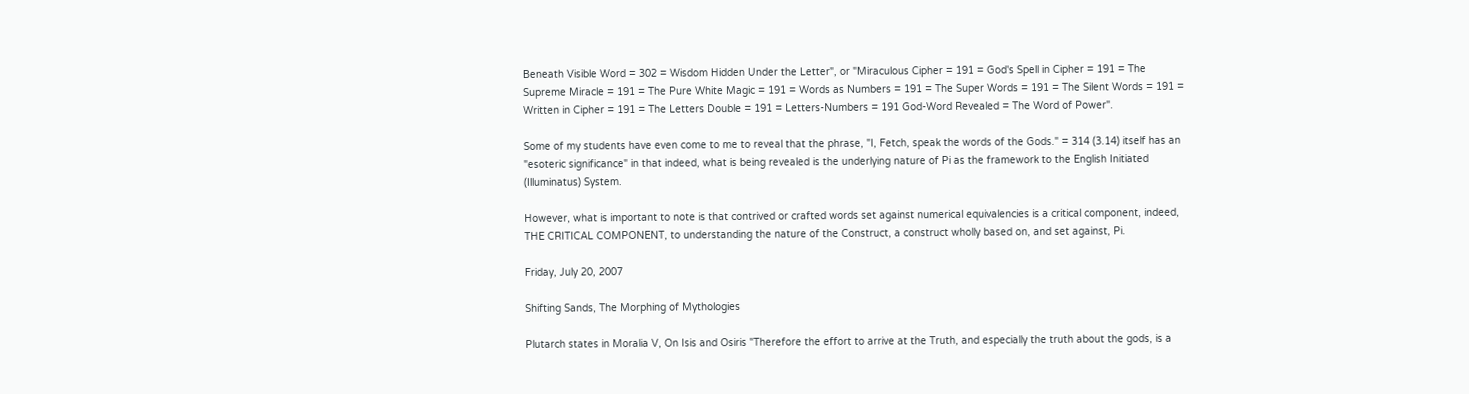Beneath Visible Word = 302 = Wisdom Hidden Under the Letter", or "Miraculous Cipher = 191 = God's Spell in Cipher = 191 = The Supreme Miracle = 191 = The Pure White Magic = 191 = Words as Numbers = 191 = The Super Words = 191 = The Silent Words = 191 = Written in Cipher = 191 = The Letters Double = 191 = Letters-Numbers = 191 God-Word Revealed = The Word of Power".

Some of my students have even come to me to reveal that the phrase, "I, Fetch, speak the words of the Gods." = 314 (3.14) itself has an "esoteric significance" in that indeed, what is being revealed is the underlying nature of Pi as the framework to the English Initiated (Illuminatus) System.

However, what is important to note is that contrived or crafted words set against numerical equivalencies is a critical component, indeed, THE CRITICAL COMPONENT, to understanding the nature of the Construct, a construct wholly based on, and set against, Pi.

Friday, July 20, 2007

Shifting Sands, The Morphing of Mythologies

Plutarch states in Moralia V, On Isis and Osiris "Therefore the effort to arrive at the Truth, and especially the truth about the gods, is a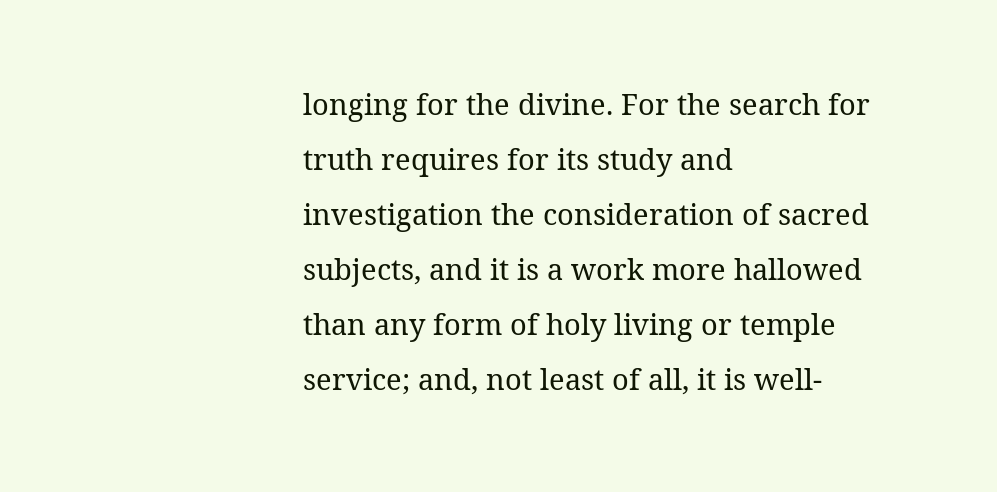longing for the divine. For the search for truth requires for its study and investigation the consideration of sacred subjects, and it is a work more hallowed than any form of holy living or temple service; and, not least of all, it is well-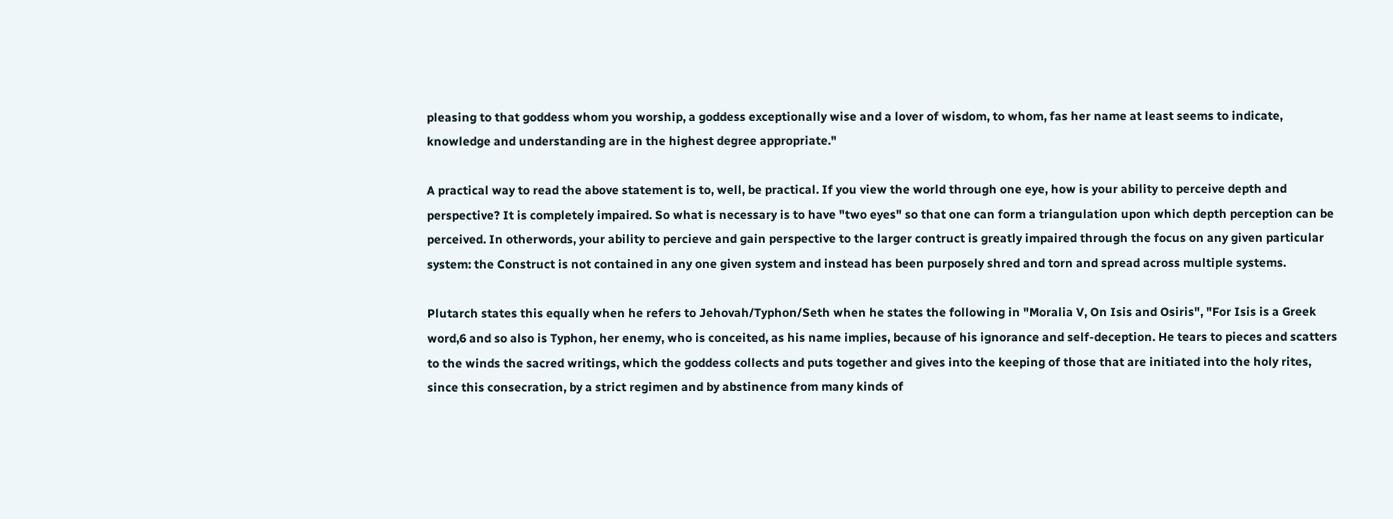pleasing to that goddess whom you worship, a goddess exceptionally wise and a lover of wisdom, to whom, fas her name at least seems to indicate, knowledge and understanding are in the highest degree appropriate."

A practical way to read the above statement is to, well, be practical. If you view the world through one eye, how is your ability to perceive depth and perspective? It is completely impaired. So what is necessary is to have "two eyes" so that one can form a triangulation upon which depth perception can be perceived. In otherwords, your ability to percieve and gain perspective to the larger contruct is greatly impaired through the focus on any given particular system: the Construct is not contained in any one given system and instead has been purposely shred and torn and spread across multiple systems.

Plutarch states this equally when he refers to Jehovah/Typhon/Seth when he states the following in "Moralia V, On Isis and Osiris", "For Isis is a Greek word,6 and so also is Typhon, her enemy, who is conceited, as his name implies, because of his ignorance and self-deception. He tears to pieces and scatters to the winds the sacred writings, which the goddess collects and puts together and gives into the keeping of those that are initiated into the holy rites, since this consecration, by a strict regimen and by abstinence from many kinds of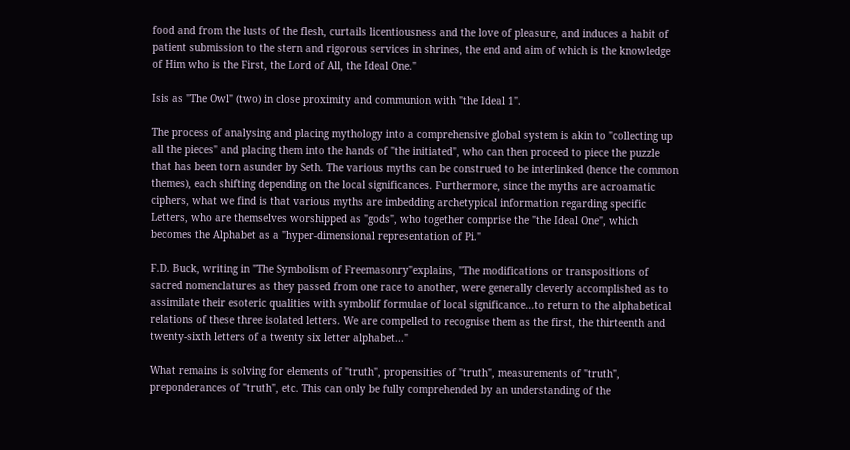food and from the lusts of the flesh, curtails licentiousness and the love of pleasure, and induces a habit of patient submission to the stern and rigorous services in shrines, the end and aim of which is the knowledge of Him who is the First, the Lord of All, the Ideal One."

Isis as "The Owl" (two) in close proximity and communion with "the Ideal 1".

The process of analysing and placing mythology into a comprehensive global system is akin to "collecting up all the pieces" and placing them into the hands of "the initiated", who can then proceed to piece the puzzle that has been torn asunder by Seth. The various myths can be construed to be interlinked (hence the common themes), each shifting depending on the local significances. Furthermore, since the myths are acroamatic ciphers, what we find is that various myths are imbedding archetypical information regarding specific Letters, who are themselves worshipped as "gods", who together comprise the "the Ideal One", which becomes the Alphabet as a "hyper-dimensional representation of Pi."

F.D. Buck, writing in "The Symbolism of Freemasonry"explains, "The modifications or transpositions of sacred nomenclatures as they passed from one race to another, were generally cleverly accomplished as to assimilate their esoteric qualities with symbolif formulae of local significance...to return to the alphabetical relations of these three isolated letters. We are compelled to recognise them as the first, the thirteenth and twenty-sixth letters of a twenty six letter alphabet..."

What remains is solving for elements of "truth", propensities of "truth", measurements of "truth", preponderances of "truth", etc. This can only be fully comprehended by an understanding of the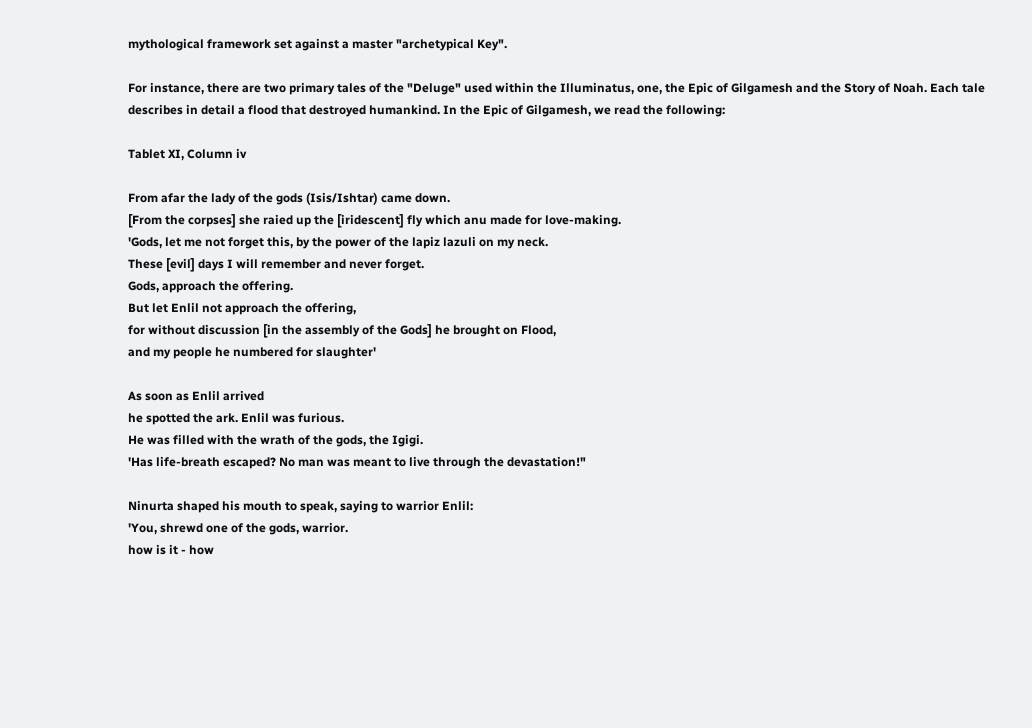mythological framework set against a master "archetypical Key".

For instance, there are two primary tales of the "Deluge" used within the Illuminatus, one, the Epic of Gilgamesh and the Story of Noah. Each tale describes in detail a flood that destroyed humankind. In the Epic of Gilgamesh, we read the following:

Tablet XI, Column iv

From afar the lady of the gods (Isis/Ishtar) came down.
[From the corpses] she raied up the [iridescent] fly which anu made for love-making.
'Gods, let me not forget this, by the power of the lapiz lazuli on my neck.
These [evil] days I will remember and never forget.
Gods, approach the offering.
But let Enlil not approach the offering,
for without discussion [in the assembly of the Gods] he brought on Flood,
and my people he numbered for slaughter'

As soon as Enlil arrived
he spotted the ark. Enlil was furious.
He was filled with the wrath of the gods, the Igigi.
'Has life-breath escaped? No man was meant to live through the devastation!"

Ninurta shaped his mouth to speak, saying to warrior Enlil:
'You, shrewd one of the gods, warrior.
how is it - how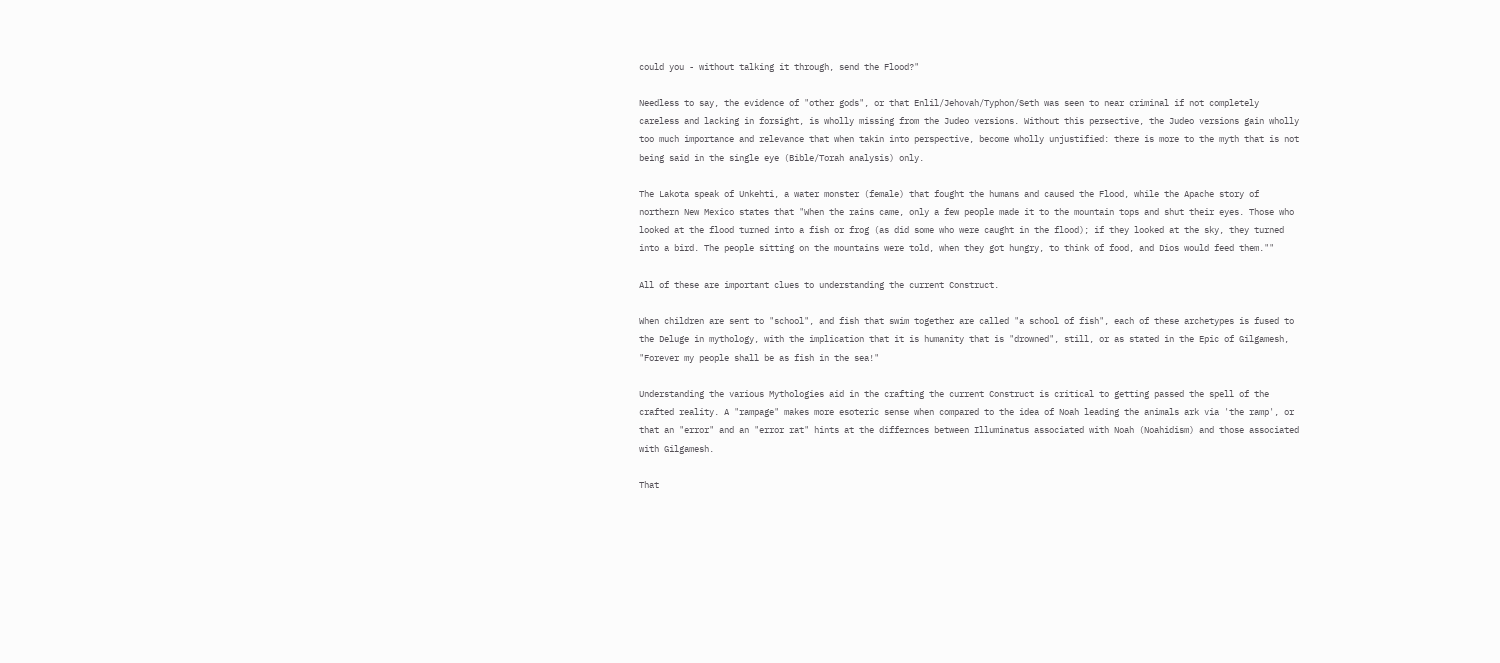could you - without talking it through, send the Flood?"

Needless to say, the evidence of "other gods", or that Enlil/Jehovah/Typhon/Seth was seen to near criminal if not completely careless and lacking in forsight, is wholly missing from the Judeo versions. Without this persective, the Judeo versions gain wholly too much importance and relevance that when takin into perspective, become wholly unjustified: there is more to the myth that is not being said in the single eye (Bible/Torah analysis) only.

The Lakota speak of Unkehti, a water monster (female) that fought the humans and caused the Flood, while the Apache story of northern New Mexico states that "When the rains came, only a few people made it to the mountain tops and shut their eyes. Those who looked at the flood turned into a fish or frog (as did some who were caught in the flood); if they looked at the sky, they turned into a bird. The people sitting on the mountains were told, when they got hungry, to think of food, and Dios would feed them.""

All of these are important clues to understanding the current Construct.

When children are sent to "school", and fish that swim together are called "a school of fish", each of these archetypes is fused to the Deluge in mythology, with the implication that it is humanity that is "drowned", still, or as stated in the Epic of Gilgamesh, "Forever my people shall be as fish in the sea!"

Understanding the various Mythologies aid in the crafting the current Construct is critical to getting passed the spell of the crafted reality. A "rampage" makes more esoteric sense when compared to the idea of Noah leading the animals ark via 'the ramp', or that an "error" and an "error rat" hints at the differnces between Illuminatus associated with Noah (Noahidism) and those associated with Gilgamesh.

That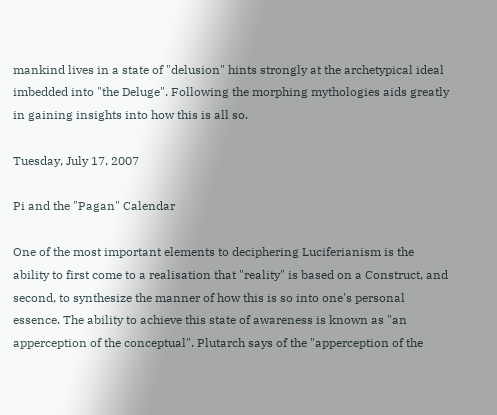mankind lives in a state of "delusion" hints strongly at the archetypical ideal imbedded into "the Deluge". Following the morphing mythologies aids greatly in gaining insights into how this is all so.

Tuesday, July 17, 2007

Pi and the "Pagan" Calendar

One of the most important elements to deciphering Luciferianism is the ability to first come to a realisation that "reality" is based on a Construct, and second, to synthesize the manner of how this is so into one's personal essence. The ability to achieve this state of awareness is known as "an apperception of the conceptual". Plutarch says of the "apperception of the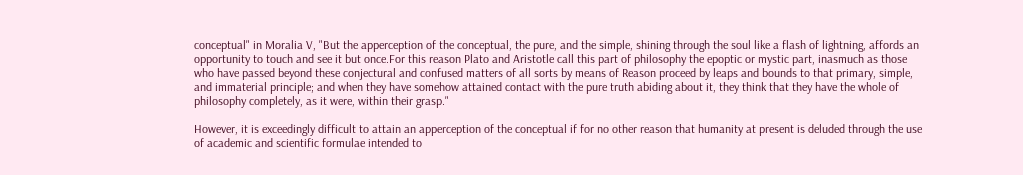conceptual" in Moralia V, "But the apperception of the conceptual, the pure, and the simple, shining through the soul like a flash of lightning, affords an opportunity to touch and see it but once.For this reason Plato and Aristotle call this part of philosophy the epoptic or mystic part, inasmuch as those who have passed beyond these conjectural and confused matters of all sorts by means of Reason proceed by leaps and bounds to that primary, simple, and immaterial principle; and when they have somehow attained contact with the pure truth abiding about it, they think that they have the whole of philosophy completely, as it were, within their grasp."

However, it is exceedingly difficult to attain an apperception of the conceptual if for no other reason that humanity at present is deluded through the use of academic and scientific formulae intended to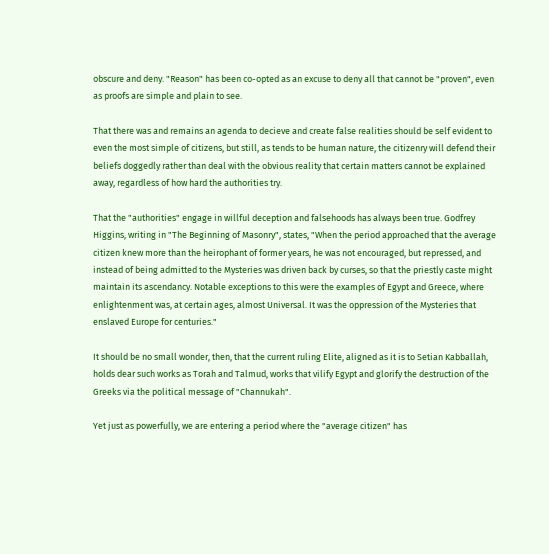obscure and deny. "Reason" has been co-opted as an excuse to deny all that cannot be "proven", even as proofs are simple and plain to see.

That there was and remains an agenda to decieve and create false realities should be self evident to even the most simple of citizens, but still, as tends to be human nature, the citizenry will defend their beliefs doggedly rather than deal with the obvious reality that certain matters cannot be explained away, regardless of how hard the authorities try.

That the "authorities" engage in willful deception and falsehoods has always been true. Godfrey Higgins, writing in "The Beginning of Masonry", states, "When the period approached that the average citizen knew more than the heirophant of former years, he was not encouraged, but repressed, and instead of being admitted to the Mysteries was driven back by curses, so that the priestly caste might maintain its ascendancy. Notable exceptions to this were the examples of Egypt and Greece, where enlightenment was, at certain ages, almost Universal. It was the oppression of the Mysteries that enslaved Europe for centuries."

It should be no small wonder, then, that the current ruling Elite, aligned as it is to Setian Kabballah, holds dear such works as Torah and Talmud, works that vilify Egypt and glorify the destruction of the Greeks via the political message of "Channukah".

Yet just as powerfully, we are entering a period where the "average citizen" has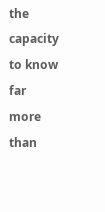the capacity to know far more than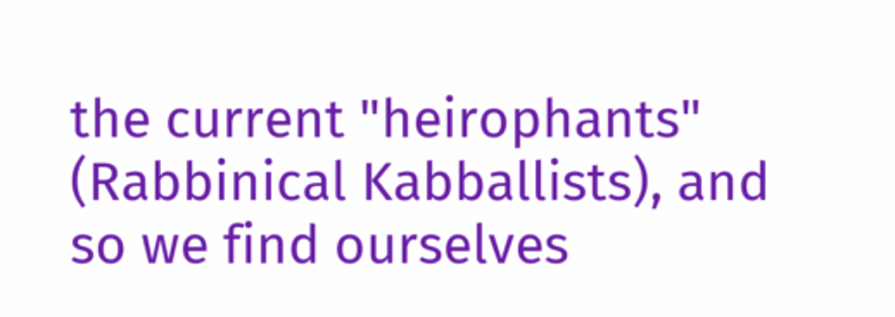the current "heirophants" (Rabbinical Kabballists), and so we find ourselves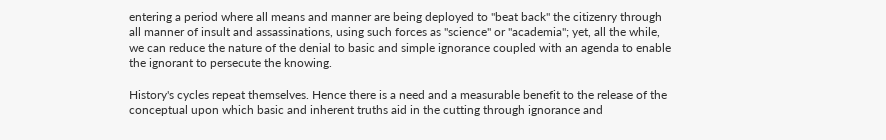entering a period where all means and manner are being deployed to "beat back" the citizenry through all manner of insult and assassinations, using such forces as "science" or "academia"; yet, all the while, we can reduce the nature of the denial to basic and simple ignorance coupled with an agenda to enable the ignorant to persecute the knowing.

History's cycles repeat themselves. Hence there is a need and a measurable benefit to the release of the conceptual upon which basic and inherent truths aid in the cutting through ignorance and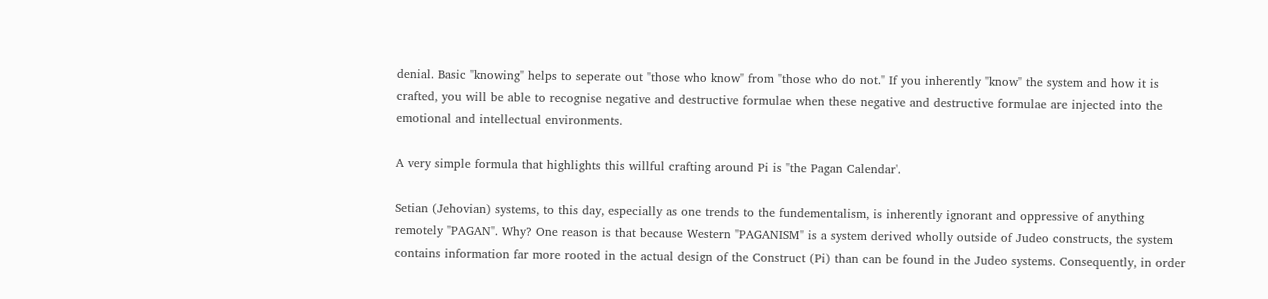denial. Basic "knowing" helps to seperate out "those who know" from "those who do not." If you inherently "know" the system and how it is crafted, you will be able to recognise negative and destructive formulae when these negative and destructive formulae are injected into the emotional and intellectual environments.

A very simple formula that highlights this willful crafting around Pi is "the Pagan Calendar'.

Setian (Jehovian) systems, to this day, especially as one trends to the fundementalism, is inherently ignorant and oppressive of anything remotely "PAGAN". Why? One reason is that because Western "PAGANISM" is a system derived wholly outside of Judeo constructs, the system contains information far more rooted in the actual design of the Construct (Pi) than can be found in the Judeo systems. Consequently, in order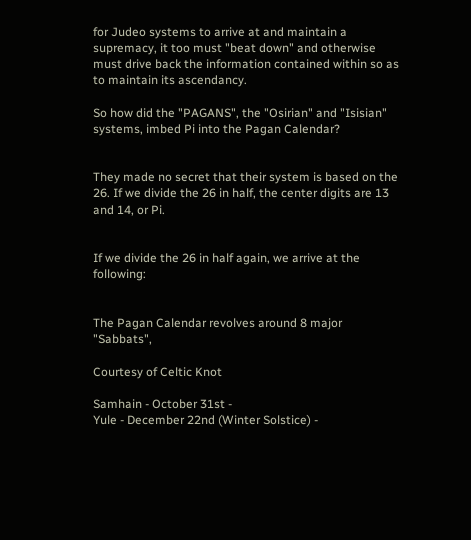for Judeo systems to arrive at and maintain a supremacy, it too must "beat down" and otherwise must drive back the information contained within so as to maintain its ascendancy.

So how did the "PAGANS", the "Osirian" and "Isisian" systems, imbed Pi into the Pagan Calendar?


They made no secret that their system is based on the 26. If we divide the 26 in half, the center digits are 13 and 14, or Pi.


If we divide the 26 in half again, we arrive at the following:


The Pagan Calendar revolves around 8 major "Sabbats",

Courtesy of Celtic Knot

Samhain - October 31st -
Yule - December 22nd (Winter Solstice) -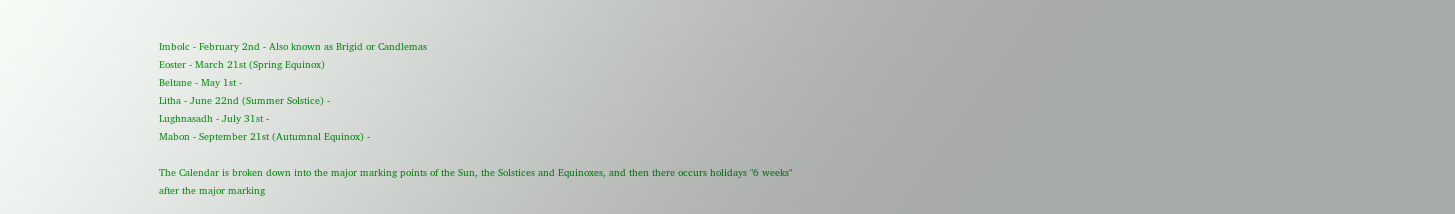Imbolc - February 2nd - Also known as Brigid or Candlemas
Eoster - March 21st (Spring Equinox)
Beltane - May 1st -
Litha - June 22nd (Summer Solstice) -
Lughnasadh - July 31st -
Mabon - September 21st (Autumnal Equinox) -

The Calendar is broken down into the major marking points of the Sun, the Solstices and Equinoxes, and then there occurs holidays "6 weeks" after the major marking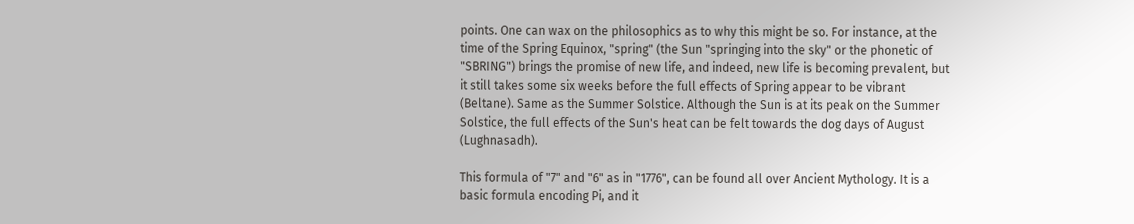points. One can wax on the philosophics as to why this might be so. For instance, at the time of the Spring Equinox, "spring" (the Sun "springing into the sky" or the phonetic of "SBRING") brings the promise of new life, and indeed, new life is becoming prevalent, but it still takes some six weeks before the full effects of Spring appear to be vibrant (Beltane). Same as the Summer Solstice. Although the Sun is at its peak on the Summer Solstice, the full effects of the Sun's heat can be felt towards the dog days of August (Lughnasadh).

This formula of "7" and "6" as in "1776", can be found all over Ancient Mythology. It is a basic formula encoding Pi, and it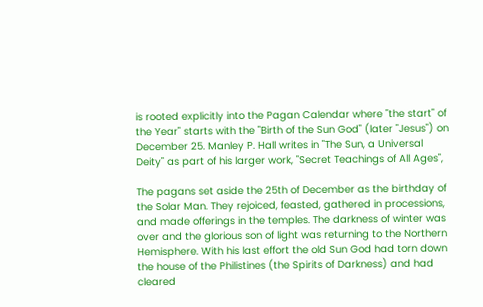is rooted explicitly into the Pagan Calendar where "the start" of the Year" starts with the "Birth of the Sun God" (later "Jesus") on December 25. Manley P. Hall writes in "The Sun, a Universal Deity" as part of his larger work, "Secret Teachings of All Ages",

The pagans set aside the 25th of December as the birthday of the Solar Man. They rejoiced, feasted, gathered in processions, and made offerings in the temples. The darkness of winter was over and the glorious son of light was returning to the Northern Hemisphere. With his last effort the old Sun God had torn down the house of the Philistines (the Spirits of Darkness) and had cleared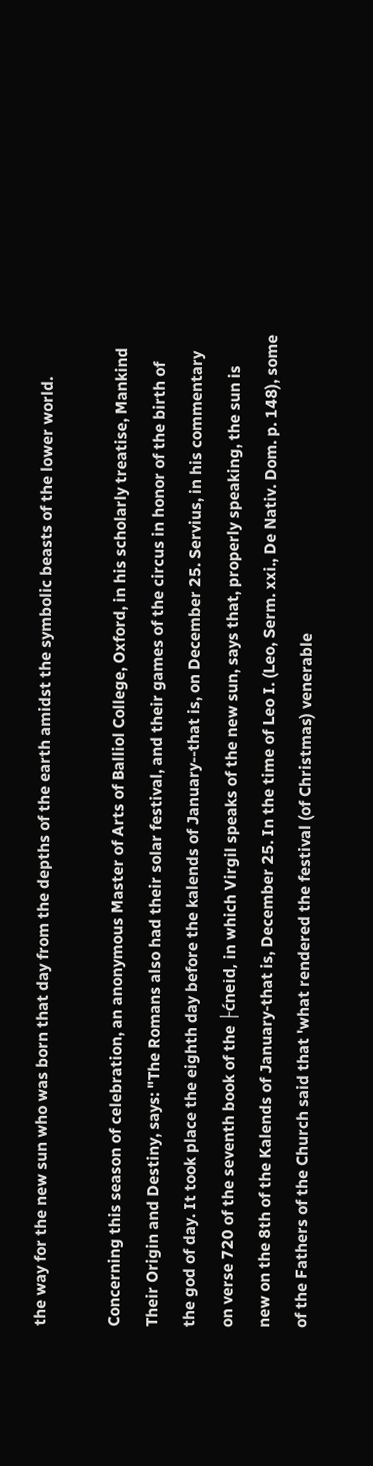the way for the new sun who was born that day from the depths of the earth amidst the symbolic beasts of the lower world.

Concerning this season of celebration, an anonymous Master of Arts of Balliol College, Oxford, in his scholarly treatise, Mankind Their Origin and Destiny, says: "The Romans also had their solar festival, and their games of the circus in honor of the birth of the god of day. It took place the eighth day before the kalends of January--that is, on December 25. Servius, in his commentary on verse 720 of the seventh book of the ├ćneid, in which Virgil speaks of the new sun, says that, properly speaking, the sun is new on the 8th of the Kalends of January-that is, December 25. In the time of Leo I. (Leo, Serm. xxi., De Nativ. Dom. p. 148), some of the Fathers of the Church said that 'what rendered the festival (of Christmas) venerable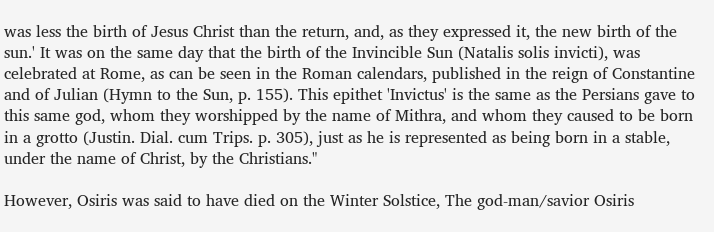was less the birth of Jesus Christ than the return, and, as they expressed it, the new birth of the sun.' It was on the same day that the birth of the Invincible Sun (Natalis solis invicti), was celebrated at Rome, as can be seen in the Roman calendars, published in the reign of Constantine and of Julian (Hymn to the Sun, p. 155). This epithet 'Invictus' is the same as the Persians gave to this same god, whom they worshipped by the name of Mithra, and whom they caused to be born in a grotto (Justin. Dial. cum Trips. p. 305), just as he is represented as being born in a stable, under the name of Christ, by the Christians."

However, Osiris was said to have died on the Winter Solstice, The god-man/savior Osiris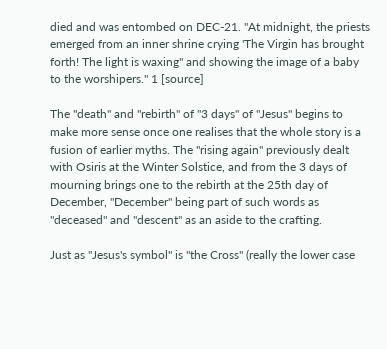died and was entombed on DEC-21. "At midnight, the priests emerged from an inner shrine crying 'The Virgin has brought forth! The light is waxing" and showing the image of a baby to the worshipers." 1 [source]

The "death" and "rebirth" of "3 days" of "Jesus" begins to make more sense once one realises that the whole story is a fusion of earlier myths. The "rising again" previously dealt with Osiris at the Winter Solstice, and from the 3 days of mourning brings one to the rebirth at the 25th day of December, "December" being part of such words as "deceased" and "descent" as an aside to the crafting.

Just as "Jesus's symbol" is "the Cross" (really the lower case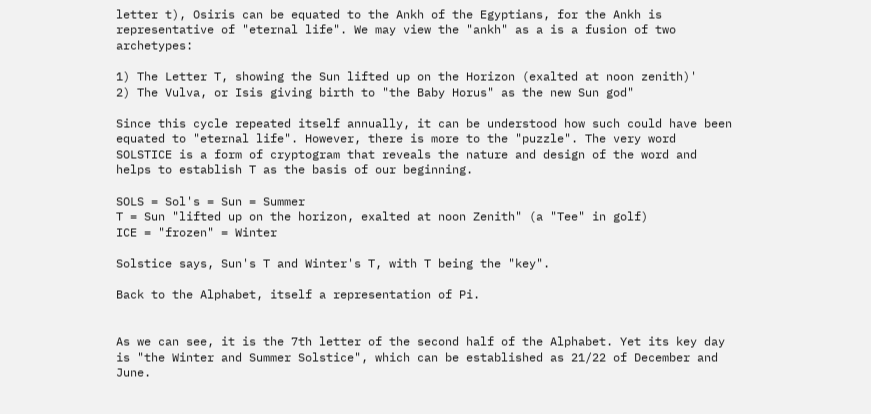letter t), Osiris can be equated to the Ankh of the Egyptians, for the Ankh is representative of "eternal life". We may view the "ankh" as a is a fusion of two archetypes:

1) The Letter T, showing the Sun lifted up on the Horizon (exalted at noon zenith)'
2) The Vulva, or Isis giving birth to "the Baby Horus" as the new Sun god"

Since this cycle repeated itself annually, it can be understood how such could have been equated to "eternal life". However, there is more to the "puzzle". The very word SOLSTICE is a form of cryptogram that reveals the nature and design of the word and helps to establish T as the basis of our beginning.

SOLS = Sol's = Sun = Summer
T = Sun "lifted up on the horizon, exalted at noon Zenith" (a "Tee" in golf)
ICE = "frozen" = Winter

Solstice says, Sun's T and Winter's T, with T being the "key".

Back to the Alphabet, itself a representation of Pi.


As we can see, it is the 7th letter of the second half of the Alphabet. Yet its key day is "the Winter and Summer Solstice", which can be established as 21/22 of December and June.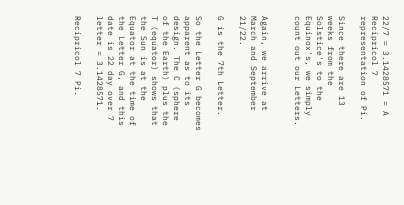22/7 = 3.1428571 = A Recipricol 7 representation of Pi.

Since there are 13 weeks from the Solstice's to the Equinox's, we simply count out our Letters.


Again, we arrive at March and September 21/22.

G is the 7th Letter.

So the Letter G becomes apparent as to its design. The C (sphere of the Earth) plus the T (equator) shows that the Sun is at the Equator at the time of the Letter G, and this date is 22 day over 7 letter = 3.1428571.

Recipricol 7 Pi.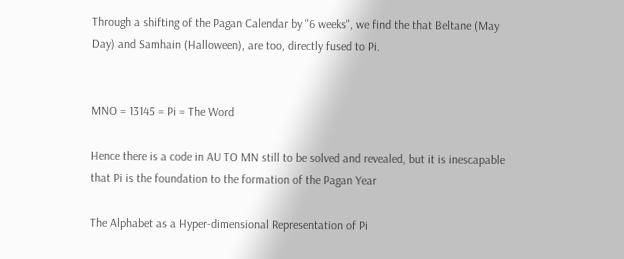Through a shifting of the Pagan Calendar by "6 weeks", we find the that Beltane (May Day) and Samhain (Halloween), are too, directly fused to Pi.


MNO = 13145 = Pi = The Word

Hence there is a code in AU TO MN still to be solved and revealed, but it is inescapable that Pi is the foundation to the formation of the Pagan Year

The Alphabet as a Hyper-dimensional Representation of Pi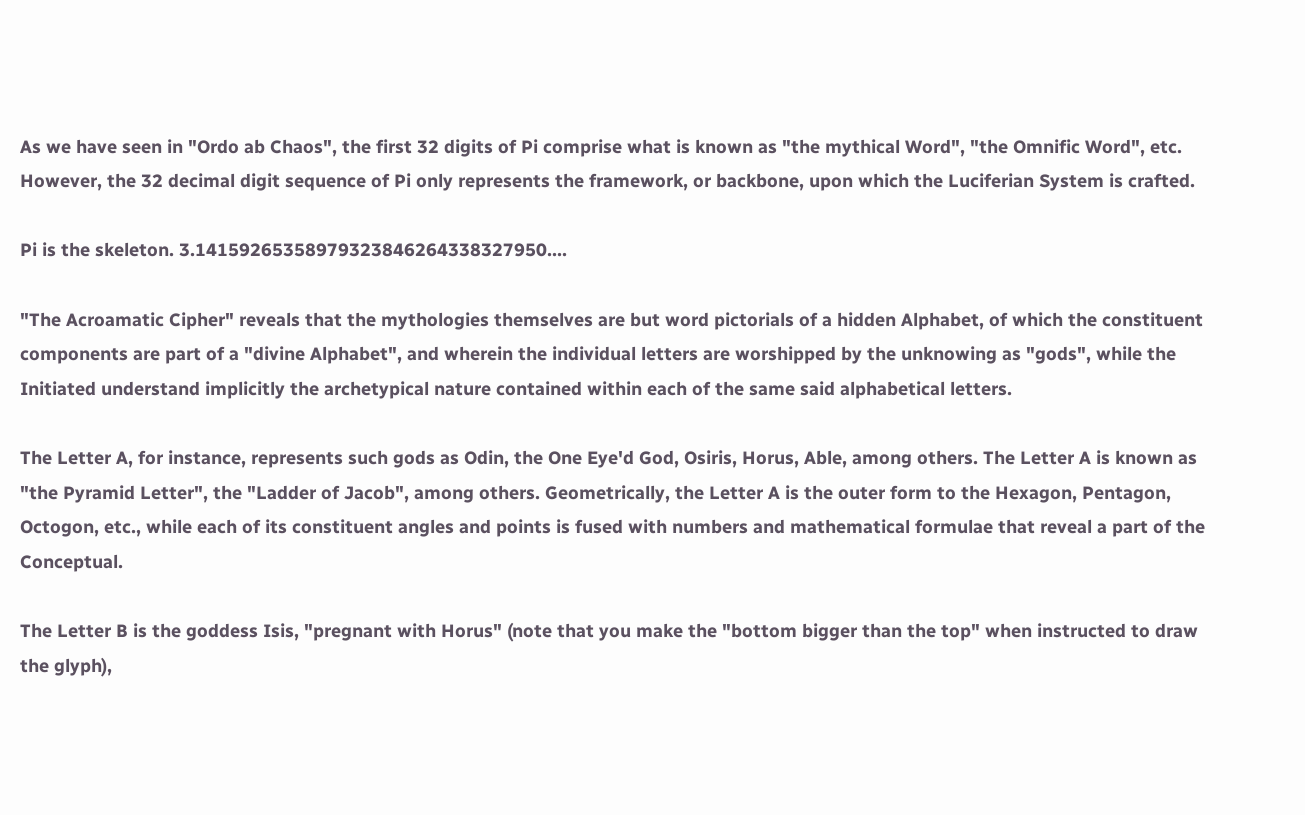As we have seen in "Ordo ab Chaos", the first 32 digits of Pi comprise what is known as "the mythical Word", "the Omnific Word", etc. However, the 32 decimal digit sequence of Pi only represents the framework, or backbone, upon which the Luciferian System is crafted.

Pi is the skeleton. 3.14159265358979323846264338327950....

"The Acroamatic Cipher" reveals that the mythologies themselves are but word pictorials of a hidden Alphabet, of which the constituent components are part of a "divine Alphabet", and wherein the individual letters are worshipped by the unknowing as "gods", while the Initiated understand implicitly the archetypical nature contained within each of the same said alphabetical letters.

The Letter A, for instance, represents such gods as Odin, the One Eye'd God, Osiris, Horus, Able, among others. The Letter A is known as "the Pyramid Letter", the "Ladder of Jacob", among others. Geometrically, the Letter A is the outer form to the Hexagon, Pentagon, Octogon, etc., while each of its constituent angles and points is fused with numbers and mathematical formulae that reveal a part of the Conceptual.

The Letter B is the goddess Isis, "pregnant with Horus" (note that you make the "bottom bigger than the top" when instructed to draw the glyph),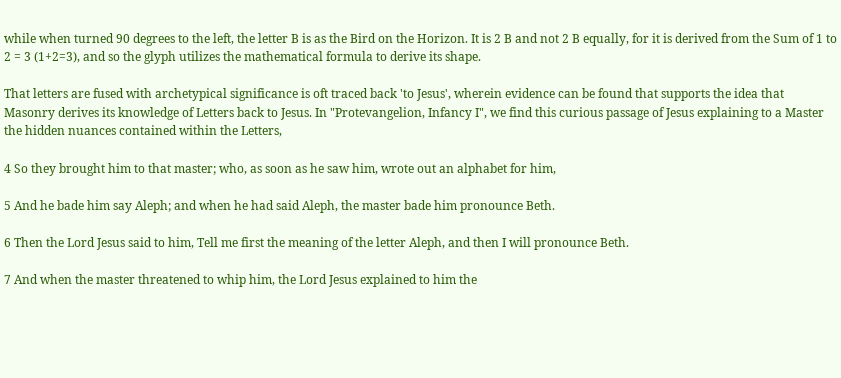while when turned 90 degrees to the left, the letter B is as the Bird on the Horizon. It is 2 B and not 2 B equally, for it is derived from the Sum of 1 to 2 = 3 (1+2=3), and so the glyph utilizes the mathematical formula to derive its shape.

That letters are fused with archetypical significance is oft traced back 'to Jesus', wherein evidence can be found that supports the idea that Masonry derives its knowledge of Letters back to Jesus. In "Protevangelion, Infancy I", we find this curious passage of Jesus explaining to a Master the hidden nuances contained within the Letters,

4 So they brought him to that master; who, as soon as he saw him, wrote out an alphabet for him,

5 And he bade him say Aleph; and when he had said Aleph, the master bade him pronounce Beth.

6 Then the Lord Jesus said to him, Tell me first the meaning of the letter Aleph, and then I will pronounce Beth.

7 And when the master threatened to whip him, the Lord Jesus explained to him the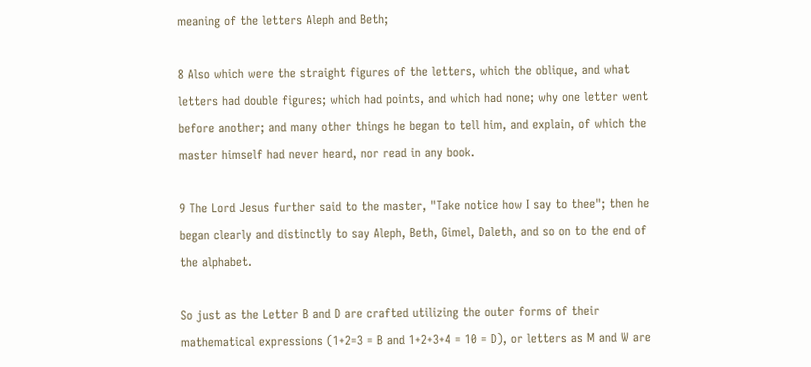meaning of the letters Aleph and Beth;

8 Also which were the straight figures of the letters, which the oblique, and what letters had double figures; which had points, and which had none; why one letter went before another; and many other things he began to tell him, and explain, of which the master himself had never heard, nor read in any book.

9 The Lord Jesus further said to the master, "Take notice how I say to thee"; then he began clearly and distinctly to say Aleph, Beth, Gimel, Daleth, and so on to the end of the alphabet.

So just as the Letter B and D are crafted utilizing the outer forms of their mathematical expressions (1+2=3 = B and 1+2+3+4 = 10 = D), or letters as M and W are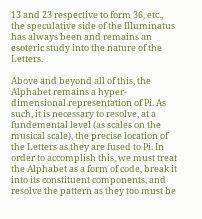13 and 23 respective to form 36, etc., the speculative side of the Illuminatus has always been and remains an esoteric study into the nature of the Letters.

Above and beyond all of this, the Alphabet remains a hyper-dimensional representation of Pi. As such, it is necessary to resolve, at a fundemental level (as scales on the musical scale), the precise location of the Letters as they are fused to Pi. In order to accomplish this, we must treat the Alphabet as a form of code, break it into its constituent components, and resolve the pattern as they too must be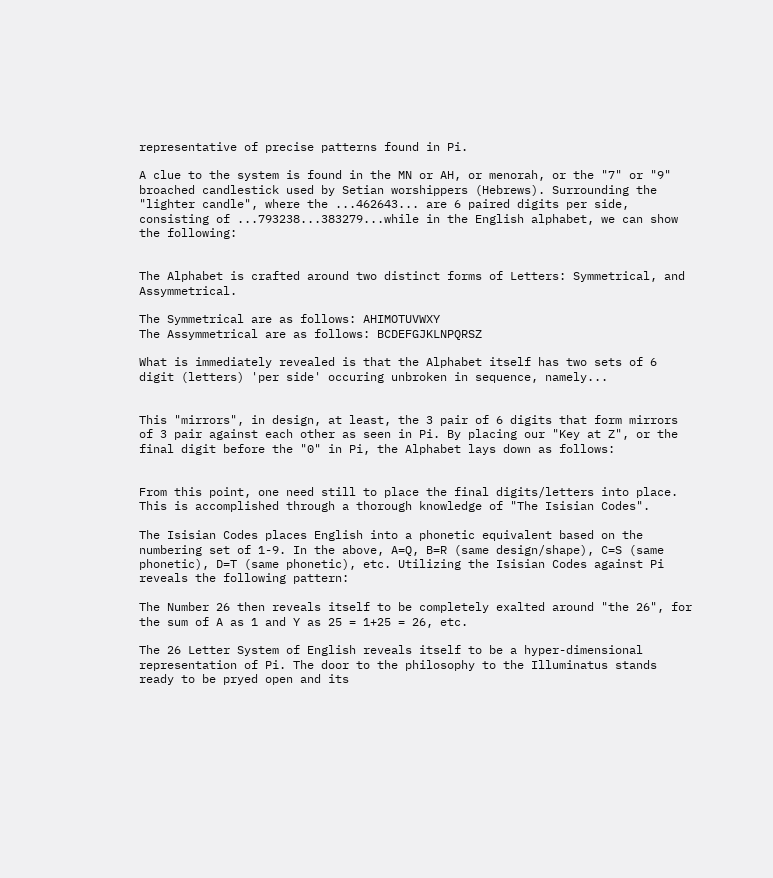representative of precise patterns found in Pi.

A clue to the system is found in the MN or AH, or menorah, or the "7" or "9" broached candlestick used by Setian worshippers (Hebrews). Surrounding the "lighter candle", where the ...462643... are 6 paired digits per side, consisting of ...793238...383279...while in the English alphabet, we can show the following:


The Alphabet is crafted around two distinct forms of Letters: Symmetrical, and Assymmetrical.

The Symmetrical are as follows: AHIMOTUVWXY
The Assymmetrical are as follows: BCDEFGJKLNPQRSZ

What is immediately revealed is that the Alphabet itself has two sets of 6 digit (letters) 'per side' occuring unbroken in sequence, namely...


This "mirrors", in design, at least, the 3 pair of 6 digits that form mirrors of 3 pair against each other as seen in Pi. By placing our "Key at Z", or the final digit before the "0" in Pi, the Alphabet lays down as follows:


From this point, one need still to place the final digits/letters into place. This is accomplished through a thorough knowledge of "The Isisian Codes".

The Isisian Codes places English into a phonetic equivalent based on the numbering set of 1-9. In the above, A=Q, B=R (same design/shape), C=S (same phonetic), D=T (same phonetic), etc. Utilizing the Isisian Codes against Pi reveals the following pattern:

The Number 26 then reveals itself to be completely exalted around "the 26", for the sum of A as 1 and Y as 25 = 1+25 = 26, etc.

The 26 Letter System of English reveals itself to be a hyper-dimensional representation of Pi. The door to the philosophy to the Illuminatus stands ready to be pryed open and its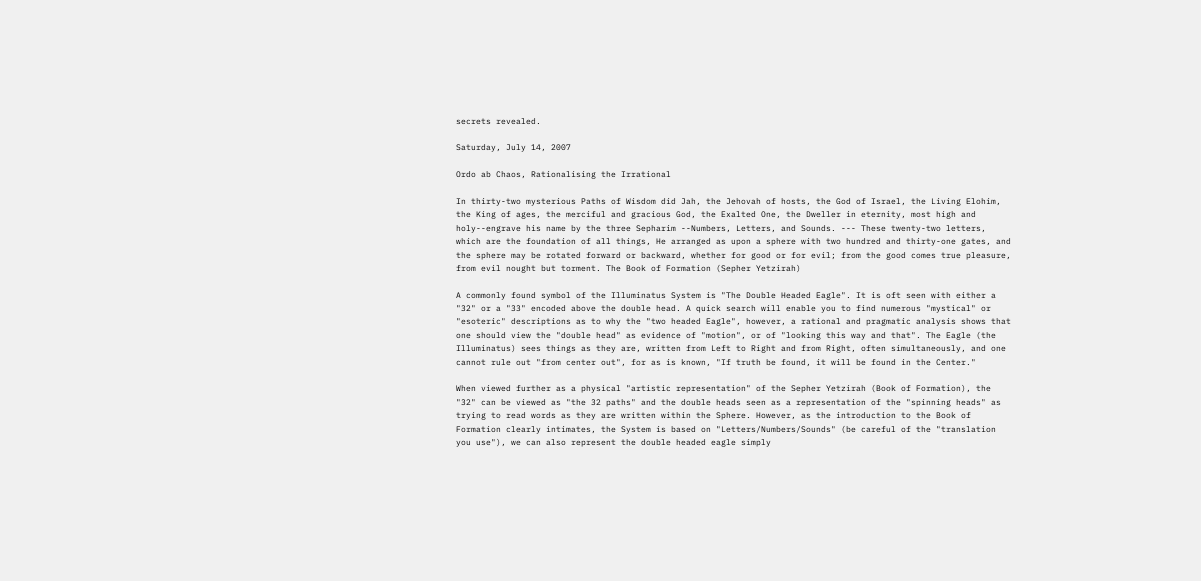secrets revealed.

Saturday, July 14, 2007

Ordo ab Chaos, Rationalising the Irrational

In thirty-two mysterious Paths of Wisdom did Jah, the Jehovah of hosts, the God of Israel, the Living Elohim, the King of ages, the merciful and gracious God, the Exalted One, the Dweller in eternity, most high and holy--engrave his name by the three Sepharim --Numbers, Letters, and Sounds. --- These twenty-two letters, which are the foundation of all things, He arranged as upon a sphere with two hundred and thirty-one gates, and the sphere may be rotated forward or backward, whether for good or for evil; from the good comes true pleasure, from evil nought but torment. The Book of Formation (Sepher Yetzirah)

A commonly found symbol of the Illuminatus System is "The Double Headed Eagle". It is oft seen with either a "32" or a "33" encoded above the double head. A quick search will enable you to find numerous "mystical" or "esoteric" descriptions as to why the "two headed Eagle", however, a rational and pragmatic analysis shows that one should view the "double head" as evidence of "motion", or of "looking this way and that". The Eagle (the Illuminatus) sees things as they are, written from Left to Right and from Right, often simultaneously, and one cannot rule out "from center out", for as is known, "If truth be found, it will be found in the Center."

When viewed further as a physical "artistic representation" of the Sepher Yetzirah (Book of Formation), the "32" can be viewed as "the 32 paths" and the double heads seen as a representation of the "spinning heads" as trying to read words as they are written within the Sphere. However, as the introduction to the Book of Formation clearly intimates, the System is based on "Letters/Numbers/Sounds" (be careful of the "translation you use"), we can also represent the double headed eagle simply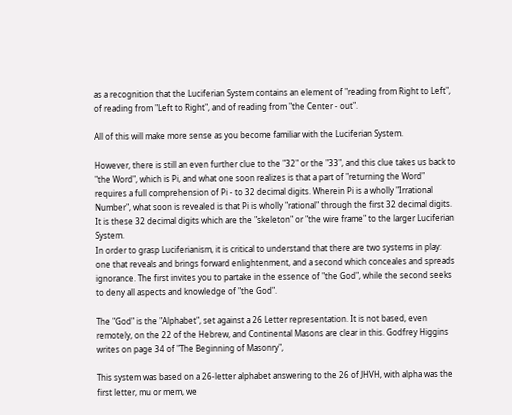as a recognition that the Luciferian System contains an element of "reading from Right to Left", of reading from "Left to Right", and of reading from "the Center - out".

All of this will make more sense as you become familiar with the Luciferian System.

However, there is still an even further clue to the "32" or the "33", and this clue takes us back to "the Word", which is Pi, and what one soon realizes is that a part of "returning the Word" requires a full comprehension of Pi - to 32 decimal digits. Wherein Pi is a wholly "Irrational Number", what soon is revealed is that Pi is wholly "rational" through the first 32 decimal digits. It is these 32 decimal digits which are the "skeleton" or "the wire frame" to the larger Luciferian System.
In order to grasp Luciferianism, it is critical to understand that there are two systems in play: one that reveals and brings forward enlightenment, and a second which conceales and spreads ignorance. The first invites you to partake in the essence of "the God", while the second seeks to deny all aspects and knowledge of "the God".

The "God" is the "Alphabet", set against a 26 Letter representation. It is not based, even remotely, on the 22 of the Hebrew, and Continental Masons are clear in this. Godfrey Higgins writes on page 34 of "The Beginning of Masonry",

This system was based on a 26-letter alphabet answering to the 26 of JHVH, with alpha was the first letter, mu or mem, we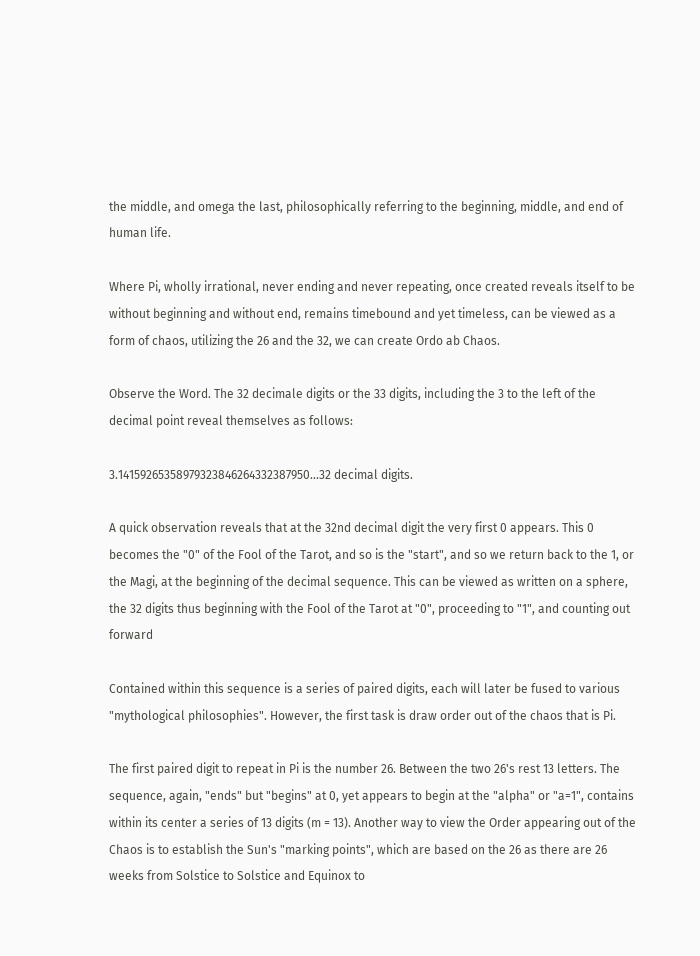the middle, and omega the last, philosophically referring to the beginning, middle, and end of human life.

Where Pi, wholly irrational, never ending and never repeating, once created reveals itself to be without beginning and without end, remains timebound and yet timeless, can be viewed as a form of chaos, utilizing the 26 and the 32, we can create Ordo ab Chaos.

Observe the Word. The 32 decimale digits or the 33 digits, including the 3 to the left of the decimal point reveal themselves as follows:

3.14159265358979323846264332387950...32 decimal digits.

A quick observation reveals that at the 32nd decimal digit the very first 0 appears. This 0 becomes the "0" of the Fool of the Tarot, and so is the "start", and so we return back to the 1, or the Magi, at the beginning of the decimal sequence. This can be viewed as written on a sphere, the 32 digits thus beginning with the Fool of the Tarot at "0", proceeding to "1", and counting out forward

Contained within this sequence is a series of paired digits, each will later be fused to various "mythological philosophies". However, the first task is draw order out of the chaos that is Pi.

The first paired digit to repeat in Pi is the number 26. Between the two 26's rest 13 letters. The sequence, again, "ends" but "begins" at 0, yet appears to begin at the "alpha" or "a=1", contains within its center a series of 13 digits (m = 13). Another way to view the Order appearing out of the Chaos is to establish the Sun's "marking points", which are based on the 26 as there are 26 weeks from Solstice to Solstice and Equinox to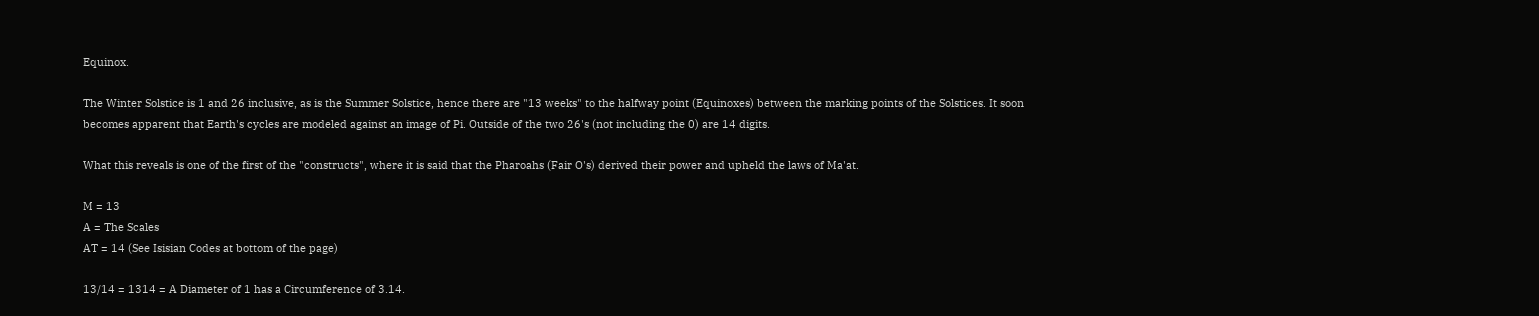Equinox.

The Winter Solstice is 1 and 26 inclusive, as is the Summer Solstice, hence there are "13 weeks" to the halfway point (Equinoxes) between the marking points of the Solstices. It soon becomes apparent that Earth's cycles are modeled against an image of Pi. Outside of the two 26's (not including the 0) are 14 digits.

What this reveals is one of the first of the "constructs", where it is said that the Pharoahs (Fair O's) derived their power and upheld the laws of Ma'at.

M = 13
A = The Scales
AT = 14 (See Isisian Codes at bottom of the page)

13/14 = 1314 = A Diameter of 1 has a Circumference of 3.14.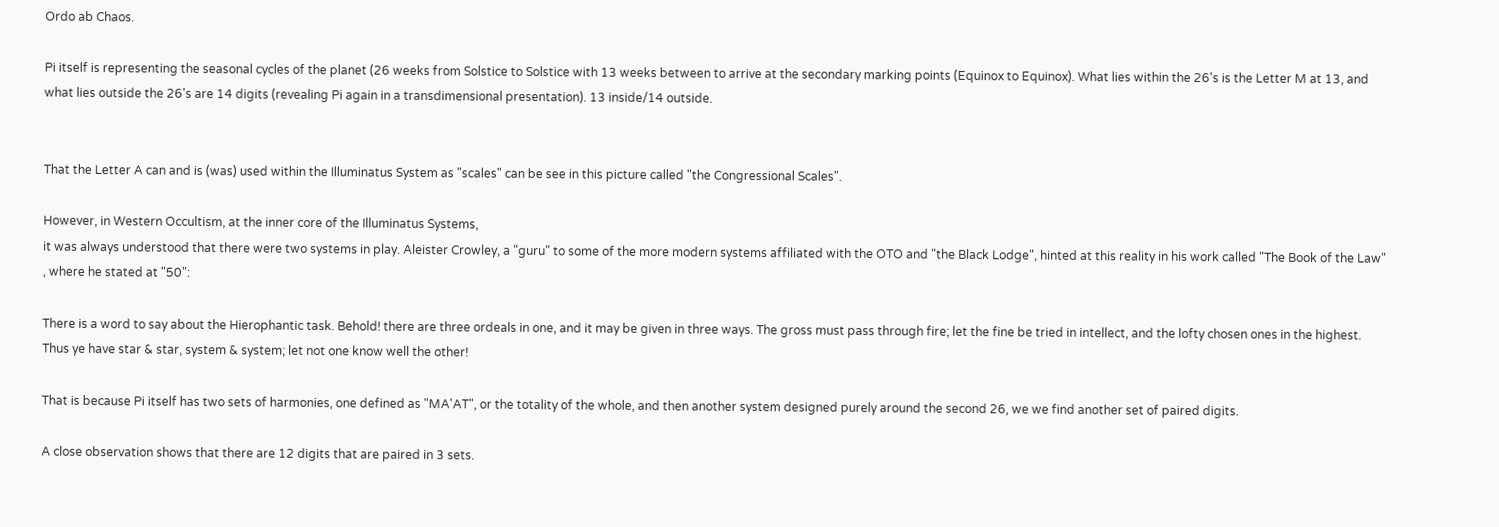Ordo ab Chaos.

Pi itself is representing the seasonal cycles of the planet (26 weeks from Solstice to Solstice with 13 weeks between to arrive at the secondary marking points (Equinox to Equinox). What lies within the 26's is the Letter M at 13, and what lies outside the 26's are 14 digits (revealing Pi again in a transdimensional presentation). 13 inside/14 outside.


That the Letter A can and is (was) used within the Illuminatus System as "scales" can be see in this picture called "the Congressional Scales".

However, in Western Occultism, at the inner core of the Illuminatus Systems,
it was always understood that there were two systems in play. Aleister Crowley, a "guru" to some of the more modern systems affiliated with the OTO and "the Black Lodge", hinted at this reality in his work called "The Book of the Law" , where he stated at "50":

There is a word to say about the Hierophantic task. Behold! there are three ordeals in one, and it may be given in three ways. The gross must pass through fire; let the fine be tried in intellect, and the lofty chosen ones in the highest. Thus ye have star & star, system & system; let not one know well the other!

That is because Pi itself has two sets of harmonies, one defined as "MA'AT", or the totality of the whole, and then another system designed purely around the second 26, we we find another set of paired digits.

A close observation shows that there are 12 digits that are paired in 3 sets.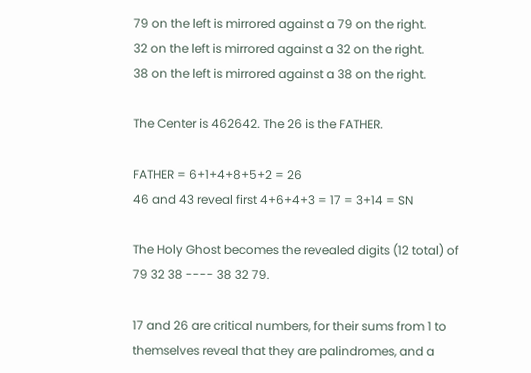79 on the left is mirrored against a 79 on the right.
32 on the left is mirrored against a 32 on the right.
38 on the left is mirrored against a 38 on the right.

The Center is 462642. The 26 is the FATHER.

FATHER = 6+1+4+8+5+2 = 26
46 and 43 reveal first 4+6+4+3 = 17 = 3+14 = SN

The Holy Ghost becomes the revealed digits (12 total) of 79 32 38 ---- 38 32 79.

17 and 26 are critical numbers, for their sums from 1 to themselves reveal that they are palindromes, and a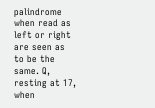palindrome when read as left or right are seen as to be the same. Q, resting at 17, when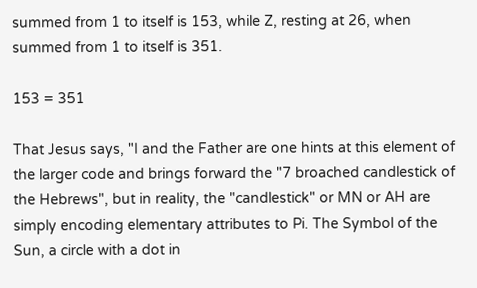summed from 1 to itself is 153, while Z, resting at 26, when summed from 1 to itself is 351.

153 = 351

That Jesus says, "I and the Father are one hints at this element of the larger code and brings forward the "7 broached candlestick of the Hebrews", but in reality, the "candlestick" or MN or AH are simply encoding elementary attributes to Pi. The Symbol of the Sun, a circle with a dot in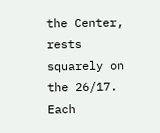the Center, rests squarely on the 26/17. Each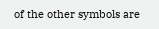of the other symbols are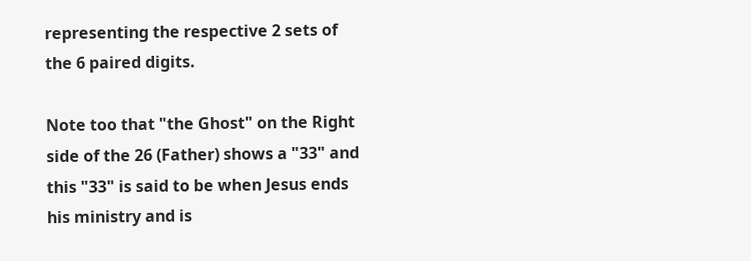representing the respective 2 sets of the 6 paired digits.

Note too that "the Ghost" on the Right side of the 26 (Father) shows a "33" and this "33" is said to be when Jesus ends his ministry and is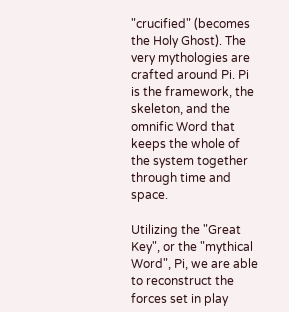"crucified" (becomes the Holy Ghost). The very mythologies are crafted around Pi. Pi is the framework, the skeleton, and the omnific Word that keeps the whole of the system together through time and space.

Utilizing the "Great Key", or the "mythical Word", Pi, we are able to reconstruct the forces set in play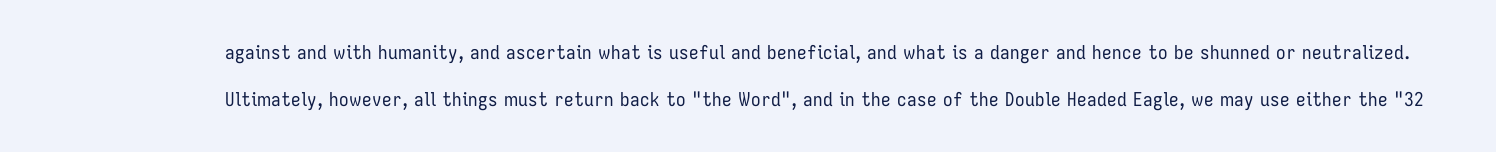against and with humanity, and ascertain what is useful and beneficial, and what is a danger and hence to be shunned or neutralized.

Ultimately, however, all things must return back to "the Word", and in the case of the Double Headed Eagle, we may use either the "32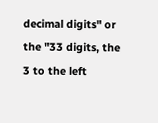decimal digits" or the "33 digits, the 3 to the left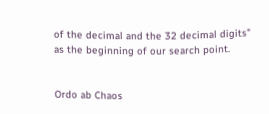of the decimal and the 32 decimal digits" as the beginning of our search point.


Ordo ab Chaos